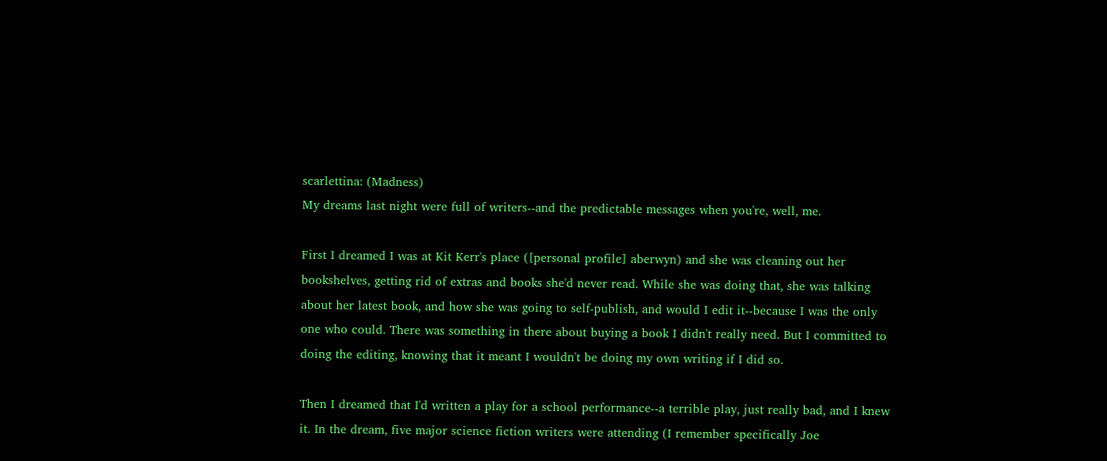scarlettina: (Madness)
My dreams last night were full of writers--and the predictable messages when you're, well, me.

First I dreamed I was at Kit Kerr's place ([personal profile] aberwyn) and she was cleaning out her bookshelves, getting rid of extras and books she'd never read. While she was doing that, she was talking about her latest book, and how she was going to self-publish, and would I edit it--because I was the only one who could. There was something in there about buying a book I didn't really need. But I committed to doing the editing, knowing that it meant I wouldn't be doing my own writing if I did so.

Then I dreamed that I'd written a play for a school performance--a terrible play, just really bad, and I knew it. In the dream, five major science fiction writers were attending (I remember specifically Joe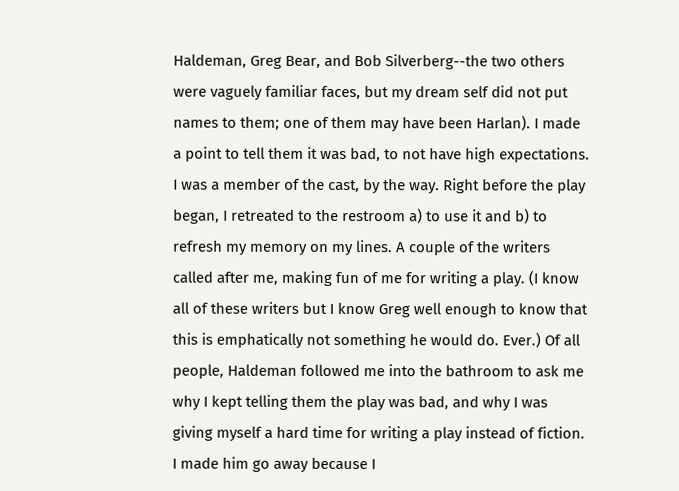Haldeman, Greg Bear, and Bob Silverberg--the two others were vaguely familiar faces, but my dream self did not put names to them; one of them may have been Harlan). I made a point to tell them it was bad, to not have high expectations. I was a member of the cast, by the way. Right before the play began, I retreated to the restroom a) to use it and b) to refresh my memory on my lines. A couple of the writers called after me, making fun of me for writing a play. (I know all of these writers but I know Greg well enough to know that this is emphatically not something he would do. Ever.) Of all people, Haldeman followed me into the bathroom to ask me why I kept telling them the play was bad, and why I was giving myself a hard time for writing a play instead of fiction. I made him go away because I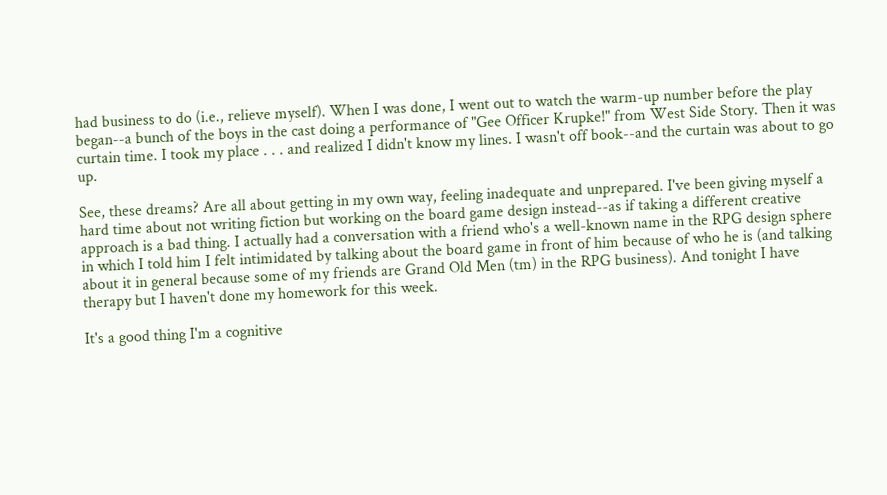had business to do (i.e., relieve myself). When I was done, I went out to watch the warm-up number before the play began--a bunch of the boys in the cast doing a performance of "Gee Officer Krupke!" from West Side Story. Then it was curtain time. I took my place . . . and realized I didn't know my lines. I wasn't off book--and the curtain was about to go up.

See, these dreams? Are all about getting in my own way, feeling inadequate and unprepared. I've been giving myself a hard time about not writing fiction but working on the board game design instead--as if taking a different creative approach is a bad thing. I actually had a conversation with a friend who's a well-known name in the RPG design sphere in which I told him I felt intimidated by talking about the board game in front of him because of who he is (and talking about it in general because some of my friends are Grand Old Men (tm) in the RPG business). And tonight I have therapy but I haven't done my homework for this week.

It's a good thing I'm a cognitive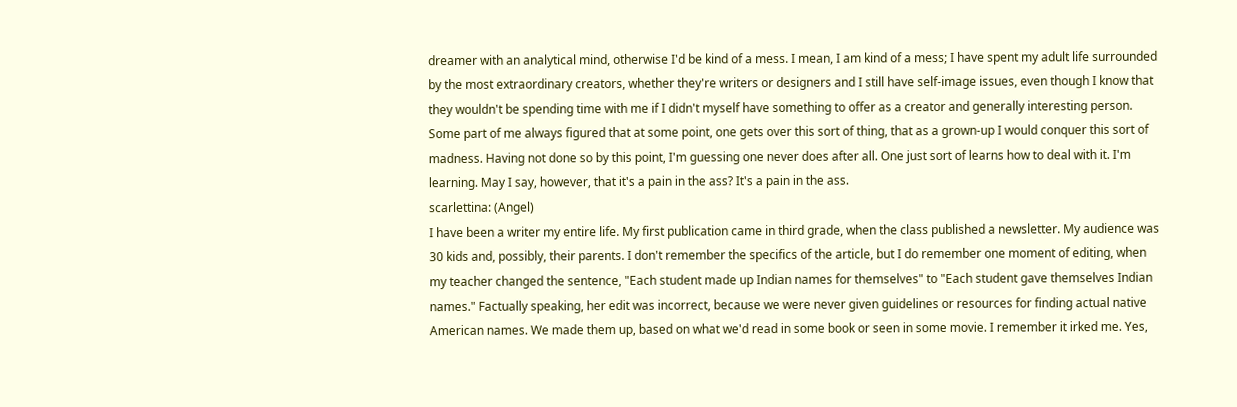dreamer with an analytical mind, otherwise I'd be kind of a mess. I mean, I am kind of a mess; I have spent my adult life surrounded by the most extraordinary creators, whether they're writers or designers and I still have self-image issues, even though I know that they wouldn't be spending time with me if I didn't myself have something to offer as a creator and generally interesting person. Some part of me always figured that at some point, one gets over this sort of thing, that as a grown-up I would conquer this sort of madness. Having not done so by this point, I'm guessing one never does after all. One just sort of learns how to deal with it. I'm learning. May I say, however, that it's a pain in the ass? It's a pain in the ass.
scarlettina: (Angel)
I have been a writer my entire life. My first publication came in third grade, when the class published a newsletter. My audience was 30 kids and, possibly, their parents. I don't remember the specifics of the article, but I do remember one moment of editing, when my teacher changed the sentence, "Each student made up Indian names for themselves" to "Each student gave themselves Indian names." Factually speaking, her edit was incorrect, because we were never given guidelines or resources for finding actual native American names. We made them up, based on what we'd read in some book or seen in some movie. I remember it irked me. Yes,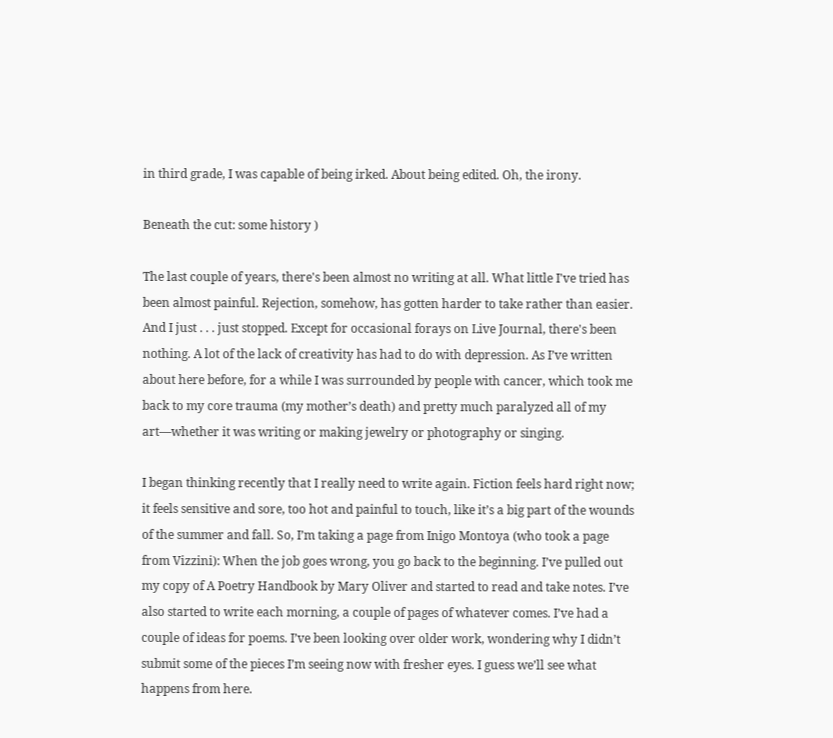in third grade, I was capable of being irked. About being edited. Oh, the irony.

Beneath the cut: some history )

The last couple of years, there's been almost no writing at all. What little I've tried has been almost painful. Rejection, somehow, has gotten harder to take rather than easier. And I just . . . just stopped. Except for occasional forays on Live Journal, there's been nothing. A lot of the lack of creativity has had to do with depression. As I’ve written about here before, for a while I was surrounded by people with cancer, which took me back to my core trauma (my mother’s death) and pretty much paralyzed all of my art—whether it was writing or making jewelry or photography or singing.

I began thinking recently that I really need to write again. Fiction feels hard right now; it feels sensitive and sore, too hot and painful to touch, like it’s a big part of the wounds of the summer and fall. So, I’m taking a page from Inigo Montoya (who took a page from Vizzini): When the job goes wrong, you go back to the beginning. I’ve pulled out my copy of A Poetry Handbook by Mary Oliver and started to read and take notes. I’ve also started to write each morning, a couple of pages of whatever comes. I’ve had a couple of ideas for poems. I’ve been looking over older work, wondering why I didn’t submit some of the pieces I’m seeing now with fresher eyes. I guess we’ll see what happens from here.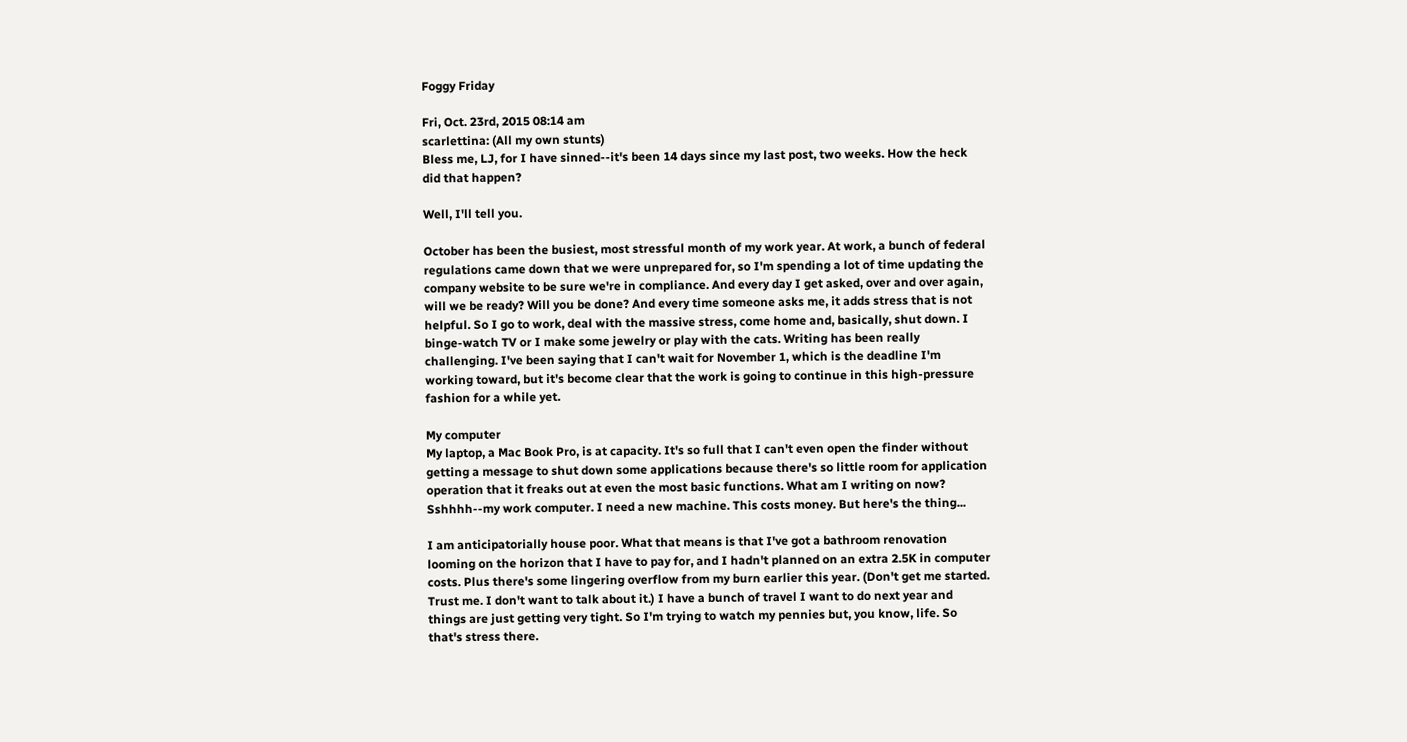Foggy Friday

Fri, Oct. 23rd, 2015 08:14 am
scarlettina: (All my own stunts)
Bless me, LJ, for I have sinned--it's been 14 days since my last post, two weeks. How the heck did that happen?

Well, I'll tell you.

October has been the busiest, most stressful month of my work year. At work, a bunch of federal regulations came down that we were unprepared for, so I'm spending a lot of time updating the company website to be sure we're in compliance. And every day I get asked, over and over again, will we be ready? Will you be done? And every time someone asks me, it adds stress that is not helpful. So I go to work, deal with the massive stress, come home and, basically, shut down. I binge-watch TV or I make some jewelry or play with the cats. Writing has been really challenging. I've been saying that I can't wait for November 1, which is the deadline I'm working toward, but it's become clear that the work is going to continue in this high-pressure fashion for a while yet.

My computer
My laptop, a Mac Book Pro, is at capacity. It's so full that I can't even open the finder without getting a message to shut down some applications because there's so little room for application operation that it freaks out at even the most basic functions. What am I writing on now? Sshhhh--my work computer. I need a new machine. This costs money. But here's the thing...

I am anticipatorially house poor. What that means is that I've got a bathroom renovation looming on the horizon that I have to pay for, and I hadn't planned on an extra 2.5K in computer costs. Plus there's some lingering overflow from my burn earlier this year. (Don't get me started. Trust me. I don't want to talk about it.) I have a bunch of travel I want to do next year and things are just getting very tight. So I'm trying to watch my pennies but, you know, life. So that's stress there.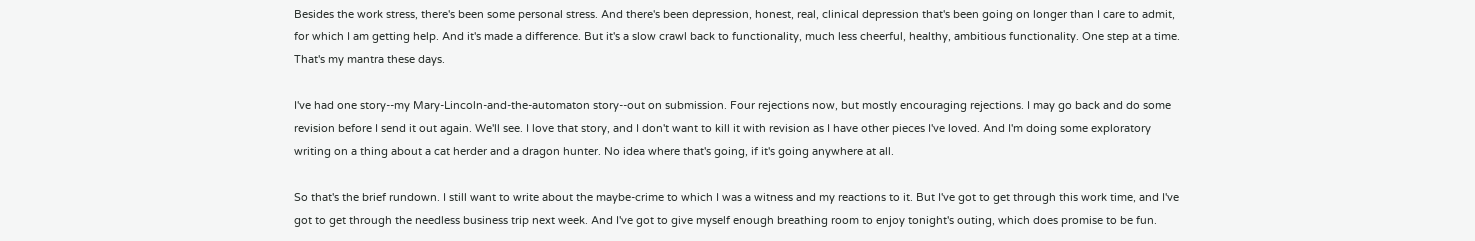Besides the work stress, there's been some personal stress. And there's been depression, honest, real, clinical depression that's been going on longer than I care to admit, for which I am getting help. And it's made a difference. But it's a slow crawl back to functionality, much less cheerful, healthy, ambitious functionality. One step at a time. That's my mantra these days.

I've had one story--my Mary-Lincoln-and-the-automaton story--out on submission. Four rejections now, but mostly encouraging rejections. I may go back and do some revision before I send it out again. We'll see. I love that story, and I don't want to kill it with revision as I have other pieces I've loved. And I'm doing some exploratory writing on a thing about a cat herder and a dragon hunter. No idea where that's going, if it's going anywhere at all.

So that's the brief rundown. I still want to write about the maybe-crime to which I was a witness and my reactions to it. But I've got to get through this work time, and I've got to get through the needless business trip next week. And I've got to give myself enough breathing room to enjoy tonight's outing, which does promise to be fun.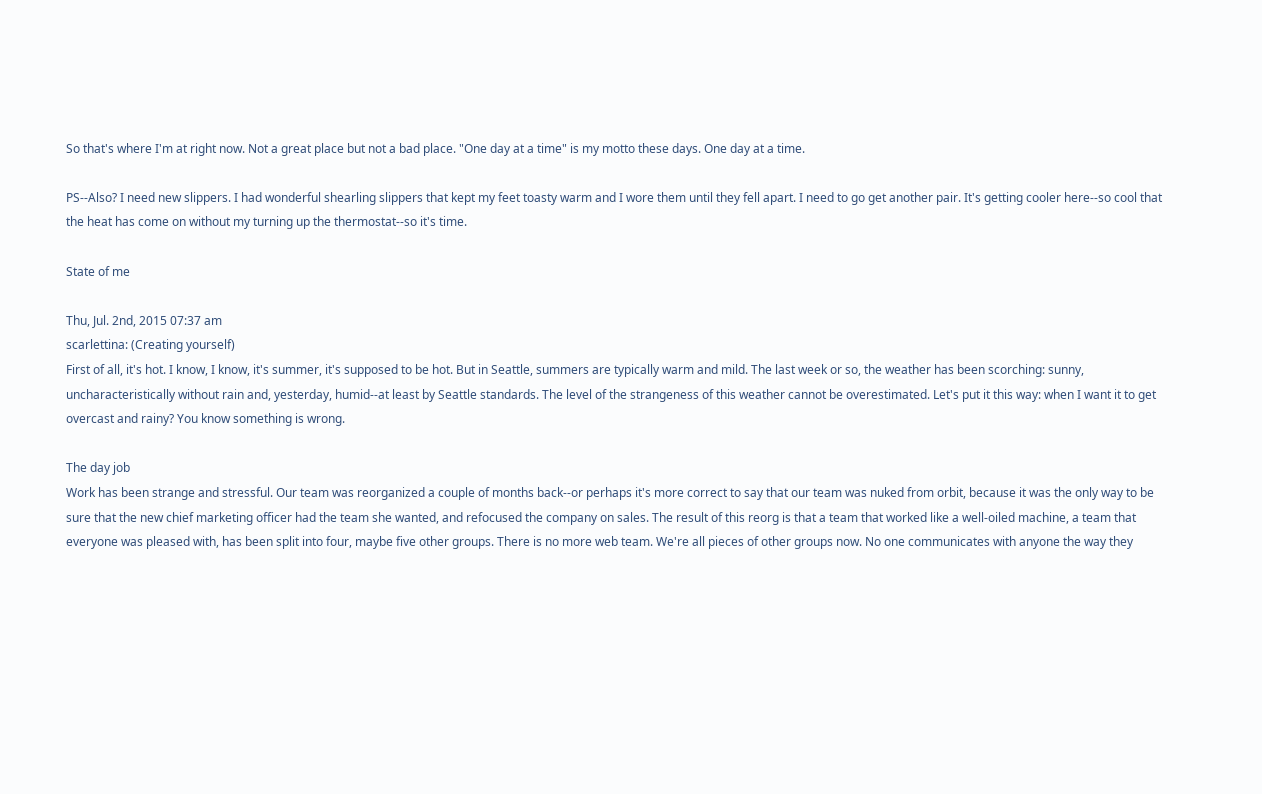So that's where I'm at right now. Not a great place but not a bad place. "One day at a time" is my motto these days. One day at a time.

PS--Also? I need new slippers. I had wonderful shearling slippers that kept my feet toasty warm and I wore them until they fell apart. I need to go get another pair. It's getting cooler here--so cool that the heat has come on without my turning up the thermostat--so it's time.

State of me

Thu, Jul. 2nd, 2015 07:37 am
scarlettina: (Creating yourself)
First of all, it's hot. I know, I know, it's summer, it's supposed to be hot. But in Seattle, summers are typically warm and mild. The last week or so, the weather has been scorching: sunny, uncharacteristically without rain and, yesterday, humid--at least by Seattle standards. The level of the strangeness of this weather cannot be overestimated. Let's put it this way: when I want it to get overcast and rainy? You know something is wrong.

The day job
Work has been strange and stressful. Our team was reorganized a couple of months back--or perhaps it's more correct to say that our team was nuked from orbit, because it was the only way to be sure that the new chief marketing officer had the team she wanted, and refocused the company on sales. The result of this reorg is that a team that worked like a well-oiled machine, a team that everyone was pleased with, has been split into four, maybe five other groups. There is no more web team. We're all pieces of other groups now. No one communicates with anyone the way they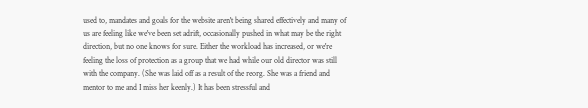used to, mandates and goals for the website aren't being shared effectively and many of us are feeling like we've been set adrift, occasionally pushed in what may be the right direction, but no one knows for sure. Either the workload has increased, or we're feeling the loss of protection as a group that we had while our old director was still with the company. (She was laid off as a result of the reorg. She was a friend and mentor to me and I miss her keenly.) It has been stressful and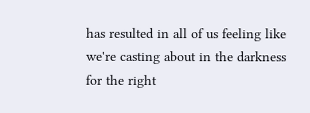has resulted in all of us feeling like we're casting about in the darkness for the right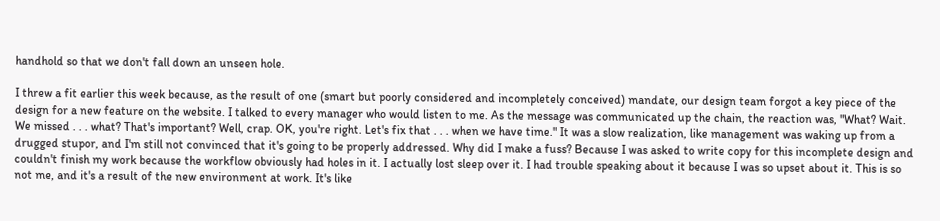handhold so that we don't fall down an unseen hole.

I threw a fit earlier this week because, as the result of one (smart but poorly considered and incompletely conceived) mandate, our design team forgot a key piece of the design for a new feature on the website. I talked to every manager who would listen to me. As the message was communicated up the chain, the reaction was, "What? Wait. We missed . . . what? That's important? Well, crap. OK, you're right. Let's fix that . . . when we have time." It was a slow realization, like management was waking up from a drugged stupor, and I'm still not convinced that it's going to be properly addressed. Why did I make a fuss? Because I was asked to write copy for this incomplete design and couldn't finish my work because the workflow obviously had holes in it. I actually lost sleep over it. I had trouble speaking about it because I was so upset about it. This is so not me, and it's a result of the new environment at work. It's like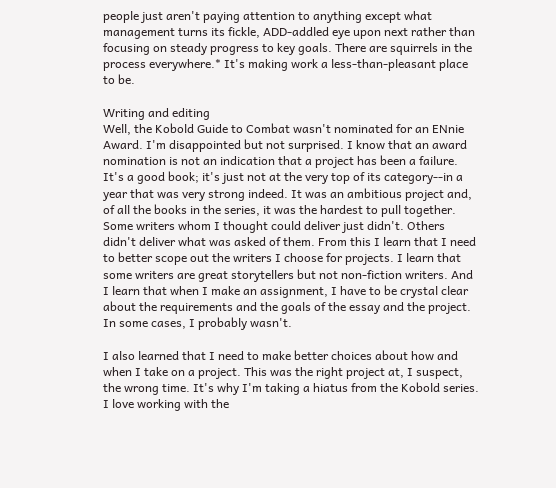people just aren't paying attention to anything except what management turns its fickle, ADD-addled eye upon next rather than focusing on steady progress to key goals. There are squirrels in the process everywhere.* It's making work a less-than-pleasant place to be.

Writing and editing
Well, the Kobold Guide to Combat wasn't nominated for an ENnie Award. I'm disappointed but not surprised. I know that an award nomination is not an indication that a project has been a failure. It's a good book; it's just not at the very top of its category--in a year that was very strong indeed. It was an ambitious project and, of all the books in the series, it was the hardest to pull together. Some writers whom I thought could deliver just didn't. Others didn't deliver what was asked of them. From this I learn that I need to better scope out the writers I choose for projects. I learn that some writers are great storytellers but not non-fiction writers. And I learn that when I make an assignment, I have to be crystal clear about the requirements and the goals of the essay and the project. In some cases, I probably wasn't.

I also learned that I need to make better choices about how and when I take on a project. This was the right project at, I suspect, the wrong time. It's why I'm taking a hiatus from the Kobold series. I love working with the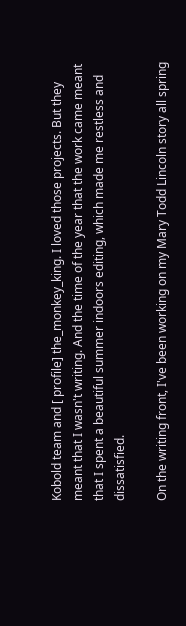Kobold team and [ profile] the_monkey_king. I loved those projects. But they meant that I wasn't writing. And the time of the year that the work came meant that I spent a beautiful summer indoors editing, which made me restless and dissatisfied.

On the writing front, I've been working on my Mary Todd Lincoln story all spring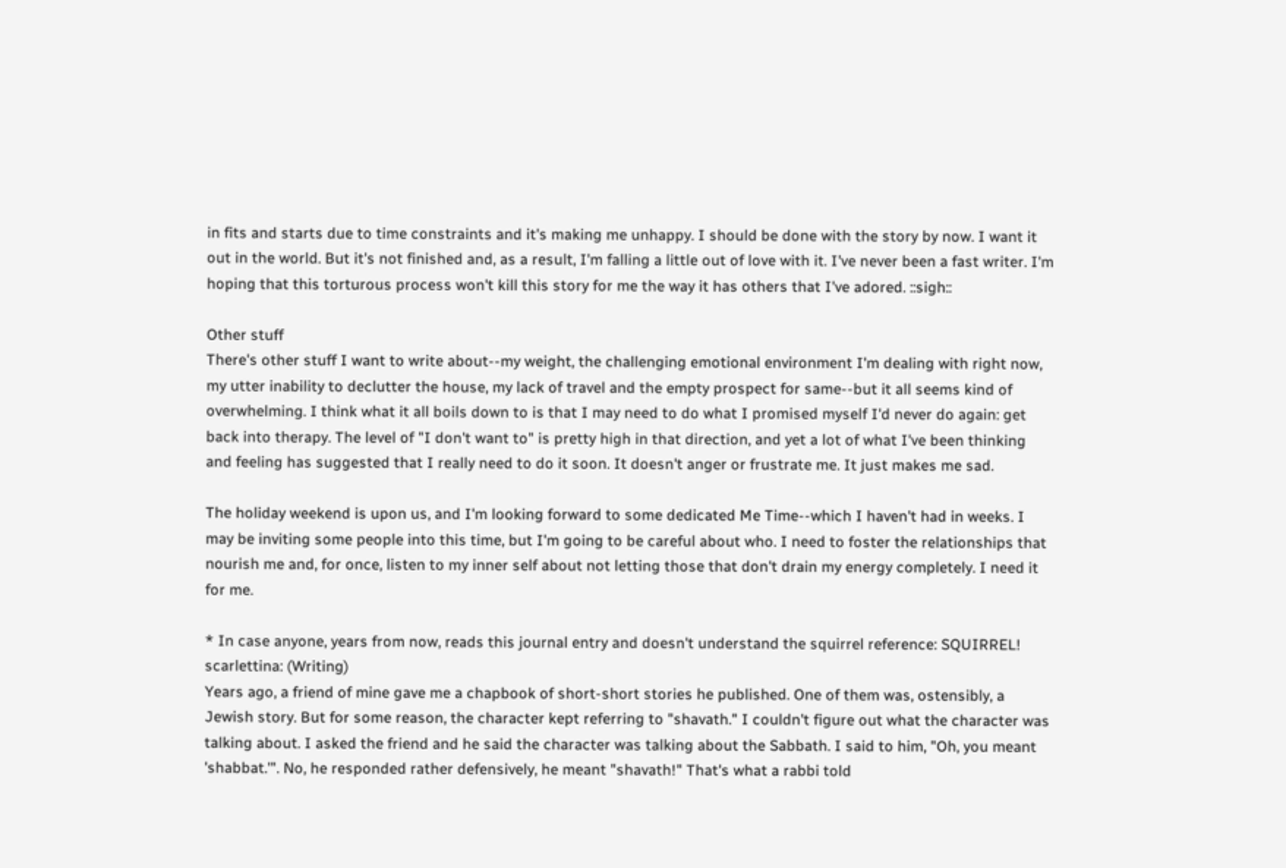in fits and starts due to time constraints and it's making me unhappy. I should be done with the story by now. I want it out in the world. But it's not finished and, as a result, I'm falling a little out of love with it. I've never been a fast writer. I'm hoping that this torturous process won't kill this story for me the way it has others that I've adored. ::sigh::

Other stuff
There's other stuff I want to write about--my weight, the challenging emotional environment I'm dealing with right now, my utter inability to declutter the house, my lack of travel and the empty prospect for same--but it all seems kind of overwhelming. I think what it all boils down to is that I may need to do what I promised myself I'd never do again: get back into therapy. The level of "I don't want to" is pretty high in that direction, and yet a lot of what I've been thinking and feeling has suggested that I really need to do it soon. It doesn't anger or frustrate me. It just makes me sad.

The holiday weekend is upon us, and I'm looking forward to some dedicated Me Time--which I haven't had in weeks. I may be inviting some people into this time, but I'm going to be careful about who. I need to foster the relationships that nourish me and, for once, listen to my inner self about not letting those that don't drain my energy completely. I need it for me.

* In case anyone, years from now, reads this journal entry and doesn't understand the squirrel reference: SQUIRREL!
scarlettina: (Writing)
Years ago, a friend of mine gave me a chapbook of short-short stories he published. One of them was, ostensibly, a Jewish story. But for some reason, the character kept referring to "shavath." I couldn't figure out what the character was talking about. I asked the friend and he said the character was talking about the Sabbath. I said to him, "Oh, you meant 'shabbat.'". No, he responded rather defensively, he meant "shavath!" That's what a rabbi told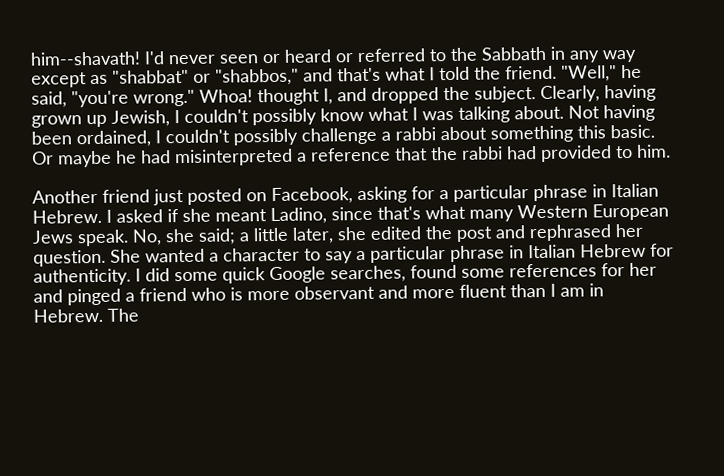him--shavath! I'd never seen or heard or referred to the Sabbath in any way except as "shabbat" or "shabbos," and that's what I told the friend. "Well," he said, "you're wrong." Whoa! thought I, and dropped the subject. Clearly, having grown up Jewish, I couldn't possibly know what I was talking about. Not having been ordained, I couldn't possibly challenge a rabbi about something this basic. Or maybe he had misinterpreted a reference that the rabbi had provided to him.

Another friend just posted on Facebook, asking for a particular phrase in Italian Hebrew. I asked if she meant Ladino, since that's what many Western European Jews speak. No, she said; a little later, she edited the post and rephrased her question. She wanted a character to say a particular phrase in Italian Hebrew for authenticity. I did some quick Google searches, found some references for her and pinged a friend who is more observant and more fluent than I am in Hebrew. The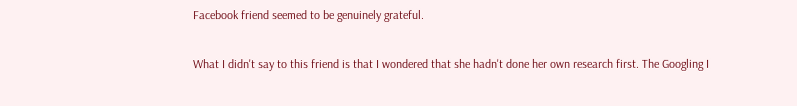Facebook friend seemed to be genuinely grateful.

What I didn't say to this friend is that I wondered that she hadn't done her own research first. The Googling I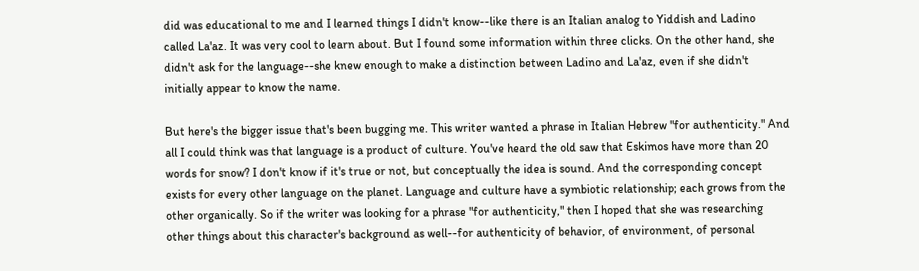did was educational to me and I learned things I didn't know--like there is an Italian analog to Yiddish and Ladino called La'az. It was very cool to learn about. But I found some information within three clicks. On the other hand, she didn't ask for the language--she knew enough to make a distinction between Ladino and La'az, even if she didn't initially appear to know the name.

But here's the bigger issue that's been bugging me. This writer wanted a phrase in Italian Hebrew "for authenticity." And all I could think was that language is a product of culture. You've heard the old saw that Eskimos have more than 20 words for snow? I don't know if it's true or not, but conceptually the idea is sound. And the corresponding concept exists for every other language on the planet. Language and culture have a symbiotic relationship; each grows from the other organically. So if the writer was looking for a phrase "for authenticity," then I hoped that she was researching other things about this character's background as well--for authenticity of behavior, of environment, of personal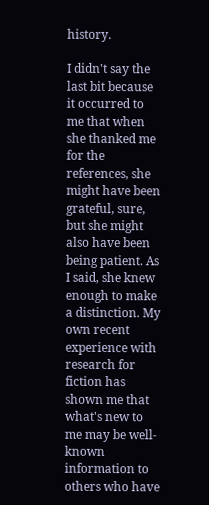history.

I didn't say the last bit because it occurred to me that when she thanked me for the references, she might have been grateful, sure, but she might also have been being patient. As I said, she knew enough to make a distinction. My own recent experience with research for fiction has shown me that what's new to me may be well-known information to others who have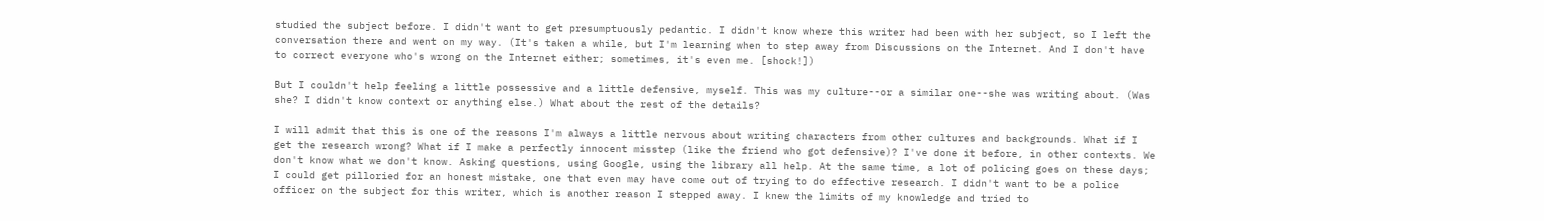studied the subject before. I didn't want to get presumptuously pedantic. I didn't know where this writer had been with her subject, so I left the conversation there and went on my way. (It's taken a while, but I'm learning when to step away from Discussions on the Internet. And I don't have to correct everyone who's wrong on the Internet either; sometimes, it's even me. [shock!])

But I couldn't help feeling a little possessive and a little defensive, myself. This was my culture--or a similar one--she was writing about. (Was she? I didn't know context or anything else.) What about the rest of the details?

I will admit that this is one of the reasons I'm always a little nervous about writing characters from other cultures and backgrounds. What if I get the research wrong? What if I make a perfectly innocent misstep (like the friend who got defensive)? I've done it before, in other contexts. We don't know what we don't know. Asking questions, using Google, using the library all help. At the same time, a lot of policing goes on these days; I could get pilloried for an honest mistake, one that even may have come out of trying to do effective research. I didn't want to be a police officer on the subject for this writer, which is another reason I stepped away. I knew the limits of my knowledge and tried to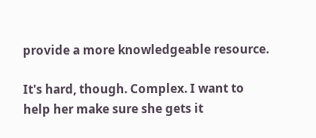provide a more knowledgeable resource.

It's hard, though. Complex. I want to help her make sure she gets it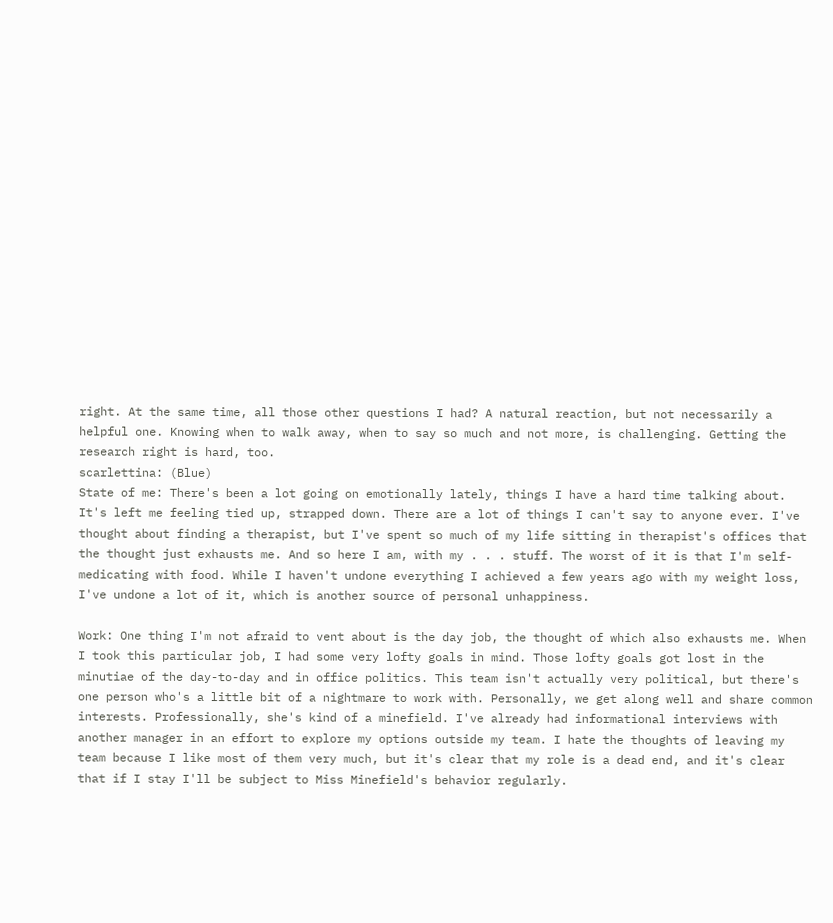right. At the same time, all those other questions I had? A natural reaction, but not necessarily a helpful one. Knowing when to walk away, when to say so much and not more, is challenging. Getting the research right is hard, too.
scarlettina: (Blue)
State of me: There's been a lot going on emotionally lately, things I have a hard time talking about. It's left me feeling tied up, strapped down. There are a lot of things I can't say to anyone ever. I've thought about finding a therapist, but I've spent so much of my life sitting in therapist's offices that the thought just exhausts me. And so here I am, with my . . . stuff. The worst of it is that I'm self-medicating with food. While I haven't undone everything I achieved a few years ago with my weight loss, I've undone a lot of it, which is another source of personal unhappiness.

Work: One thing I'm not afraid to vent about is the day job, the thought of which also exhausts me. When I took this particular job, I had some very lofty goals in mind. Those lofty goals got lost in the minutiae of the day-to-day and in office politics. This team isn't actually very political, but there's one person who's a little bit of a nightmare to work with. Personally, we get along well and share common interests. Professionally, she's kind of a minefield. I've already had informational interviews with another manager in an effort to explore my options outside my team. I hate the thoughts of leaving my team because I like most of them very much, but it's clear that my role is a dead end, and it's clear that if I stay I'll be subject to Miss Minefield's behavior regularly.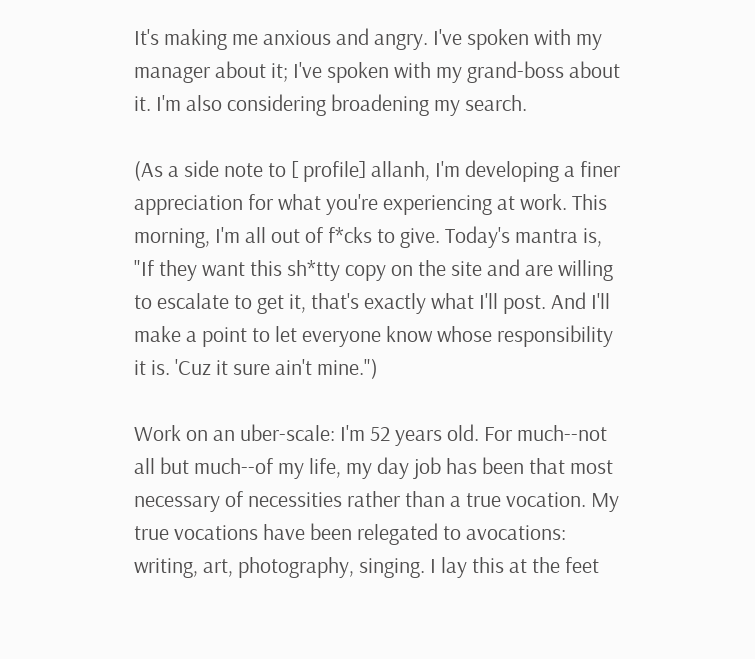It's making me anxious and angry. I've spoken with my manager about it; I've spoken with my grand-boss about it. I'm also considering broadening my search.

(As a side note to [ profile] allanh, I'm developing a finer appreciation for what you're experiencing at work. This morning, I'm all out of f*cks to give. Today's mantra is, "If they want this sh*tty copy on the site and are willing to escalate to get it, that's exactly what I'll post. And I'll make a point to let everyone know whose responsibility it is. 'Cuz it sure ain't mine.")

Work on an uber-scale: I'm 52 years old. For much--not all but much--of my life, my day job has been that most necessary of necessities rather than a true vocation. My true vocations have been relegated to avocations: writing, art, photography, singing. I lay this at the feet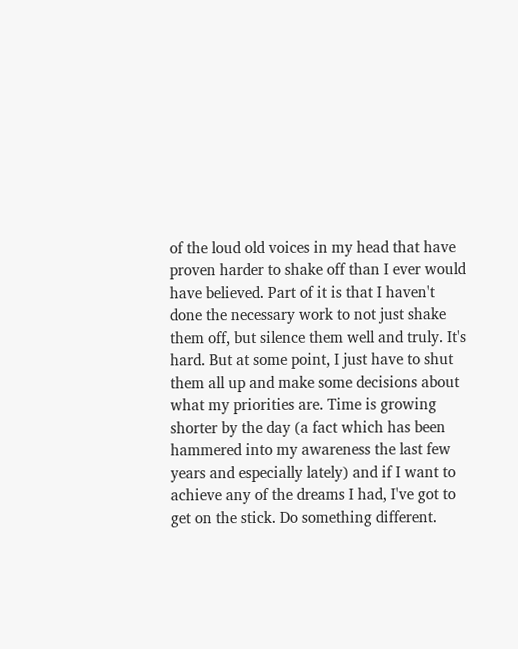of the loud old voices in my head that have proven harder to shake off than I ever would have believed. Part of it is that I haven't done the necessary work to not just shake them off, but silence them well and truly. It's hard. But at some point, I just have to shut them all up and make some decisions about what my priorities are. Time is growing shorter by the day (a fact which has been hammered into my awareness the last few years and especially lately) and if I want to achieve any of the dreams I had, I've got to get on the stick. Do something different.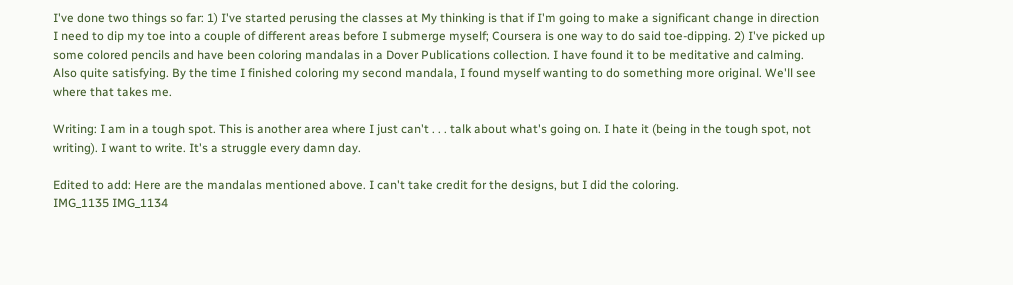I've done two things so far: 1) I've started perusing the classes at My thinking is that if I'm going to make a significant change in direction I need to dip my toe into a couple of different areas before I submerge myself; Coursera is one way to do said toe-dipping. 2) I've picked up some colored pencils and have been coloring mandalas in a Dover Publications collection. I have found it to be meditative and calming. Also quite satisfying. By the time I finished coloring my second mandala, I found myself wanting to do something more original. We'll see where that takes me.

Writing: I am in a tough spot. This is another area where I just can't . . . talk about what's going on. I hate it (being in the tough spot, not writing). I want to write. It's a struggle every damn day.

Edited to add: Here are the mandalas mentioned above. I can't take credit for the designs, but I did the coloring.
IMG_1135 IMG_1134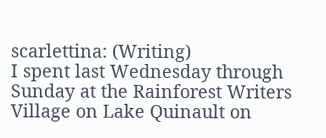scarlettina: (Writing)
I spent last Wednesday through Sunday at the Rainforest Writers Village on Lake Quinault on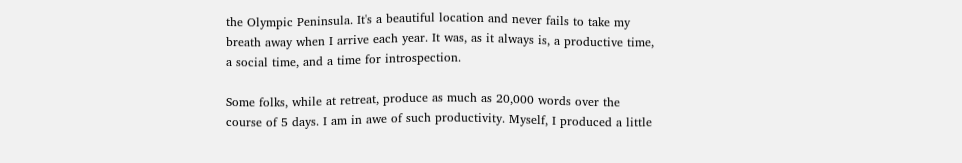the Olympic Peninsula. It's a beautiful location and never fails to take my breath away when I arrive each year. It was, as it always is, a productive time, a social time, and a time for introspection.

Some folks, while at retreat, produce as much as 20,000 words over the course of 5 days. I am in awe of such productivity. Myself, I produced a little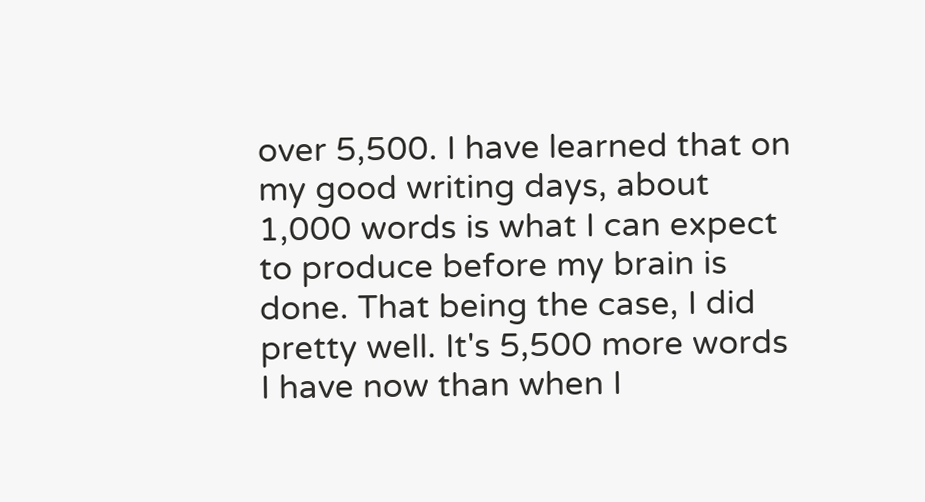over 5,500. I have learned that on my good writing days, about 1,000 words is what I can expect to produce before my brain is done. That being the case, I did pretty well. It's 5,500 more words I have now than when I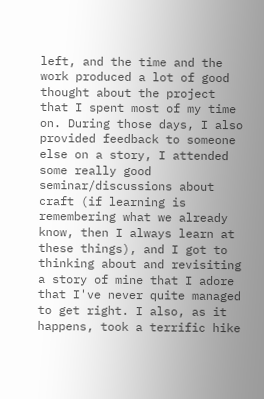left, and the time and the work produced a lot of good thought about the project that I spent most of my time on. During those days, I also provided feedback to someone else on a story, I attended some really good seminar/discussions about craft (if learning is remembering what we already know, then I always learn at these things), and I got to thinking about and revisiting a story of mine that I adore that I've never quite managed to get right. I also, as it happens, took a terrific hike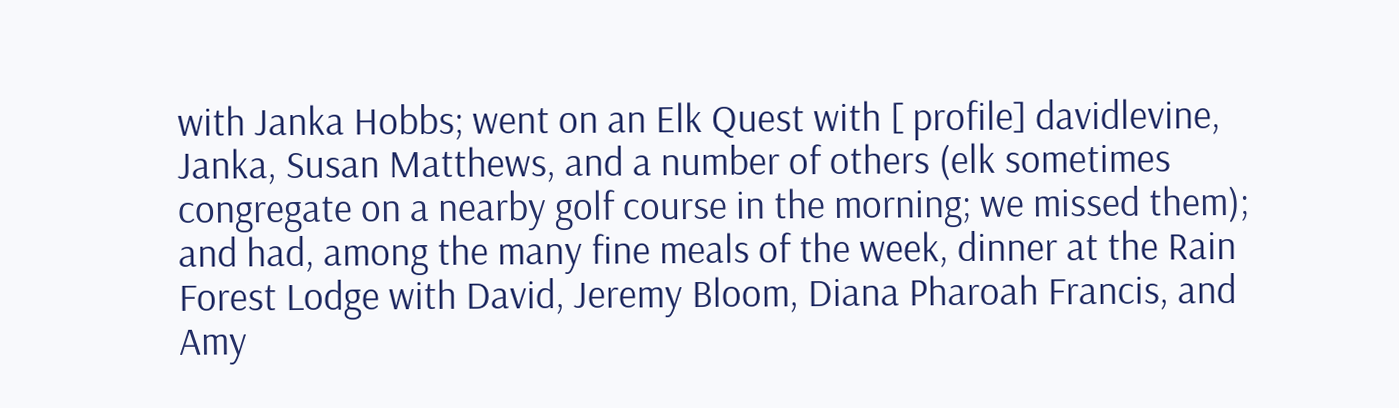with Janka Hobbs; went on an Elk Quest with [ profile] davidlevine, Janka, Susan Matthews, and a number of others (elk sometimes congregate on a nearby golf course in the morning; we missed them); and had, among the many fine meals of the week, dinner at the Rain Forest Lodge with David, Jeremy Bloom, Diana Pharoah Francis, and Amy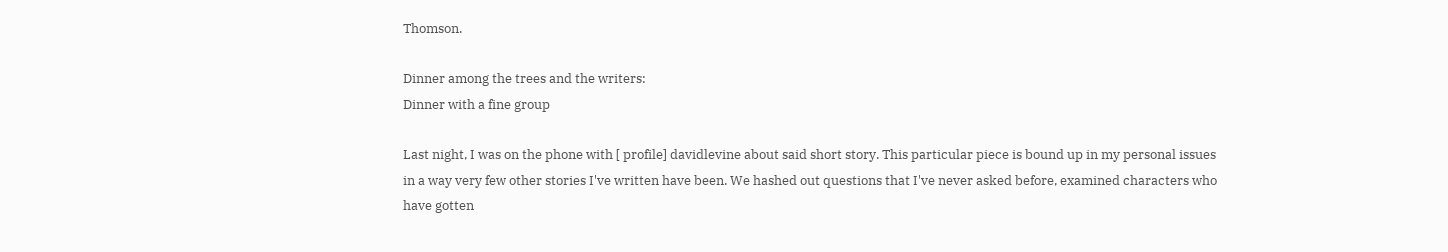Thomson.

Dinner among the trees and the writers:
Dinner with a fine group

Last night, I was on the phone with [ profile] davidlevine about said short story. This particular piece is bound up in my personal issues in a way very few other stories I've written have been. We hashed out questions that I've never asked before, examined characters who have gotten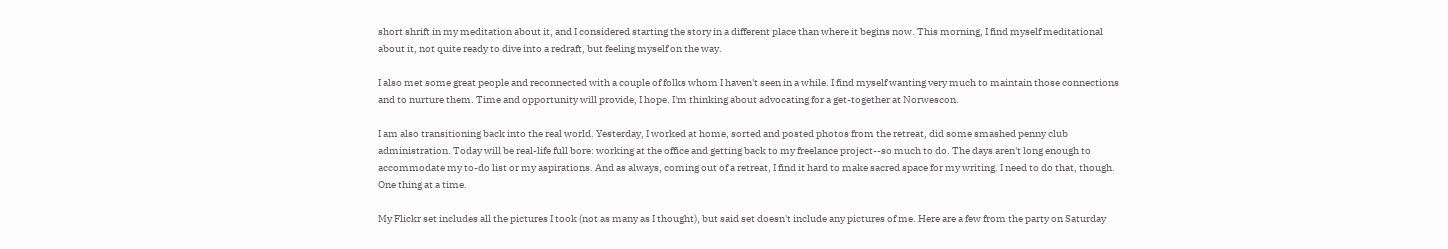short shrift in my meditation about it, and I considered starting the story in a different place than where it begins now. This morning, I find myself meditational about it, not quite ready to dive into a redraft, but feeling myself on the way.

I also met some great people and reconnected with a couple of folks whom I haven't seen in a while. I find myself wanting very much to maintain those connections and to nurture them. Time and opportunity will provide, I hope. I'm thinking about advocating for a get-together at Norwescon.

I am also transitioning back into the real world. Yesterday, I worked at home, sorted and posted photos from the retreat, did some smashed penny club administration. Today will be real-life full bore: working at the office and getting back to my freelance project--so much to do. The days aren't long enough to accommodate my to-do list or my aspirations. And as always, coming out of a retreat, I find it hard to make sacred space for my writing. I need to do that, though. One thing at a time.

My Flickr set includes all the pictures I took (not as many as I thought), but said set doesn't include any pictures of me. Here are a few from the party on Saturday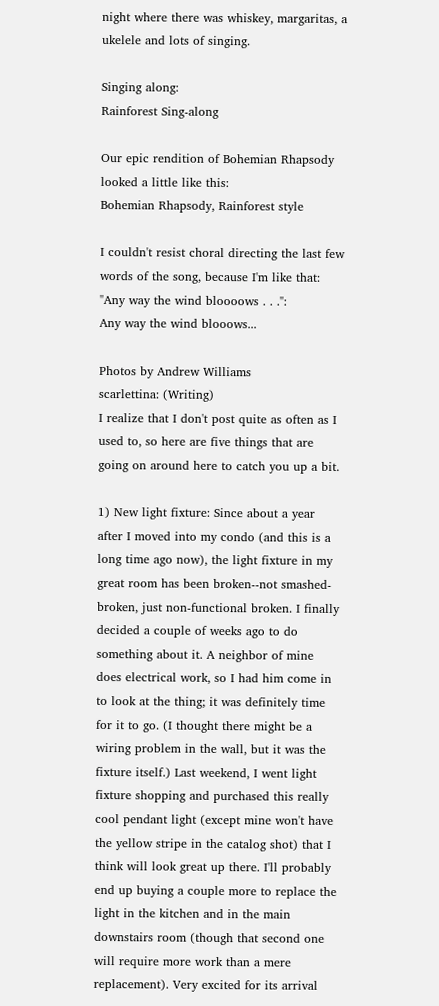night where there was whiskey, margaritas, a ukelele and lots of singing.

Singing along:
Rainforest Sing-along

Our epic rendition of Bohemian Rhapsody looked a little like this:
Bohemian Rhapsody, Rainforest style

I couldn't resist choral directing the last few words of the song, because I'm like that: "Any way the wind bloooows . . .":
Any way the wind blooows...

Photos by Andrew Williams
scarlettina: (Writing)
I realize that I don't post quite as often as I used to, so here are five things that are going on around here to catch you up a bit.

1) New light fixture: Since about a year after I moved into my condo (and this is a long time ago now), the light fixture in my great room has been broken--not smashed-broken, just non-functional broken. I finally decided a couple of weeks ago to do something about it. A neighbor of mine does electrical work, so I had him come in to look at the thing; it was definitely time for it to go. (I thought there might be a wiring problem in the wall, but it was the fixture itself.) Last weekend, I went light fixture shopping and purchased this really cool pendant light (except mine won't have the yellow stripe in the catalog shot) that I think will look great up there. I'll probably end up buying a couple more to replace the light in the kitchen and in the main downstairs room (though that second one will require more work than a mere replacement). Very excited for its arrival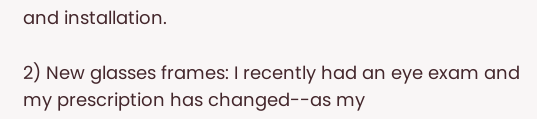and installation.

2) New glasses frames: I recently had an eye exam and my prescription has changed--as my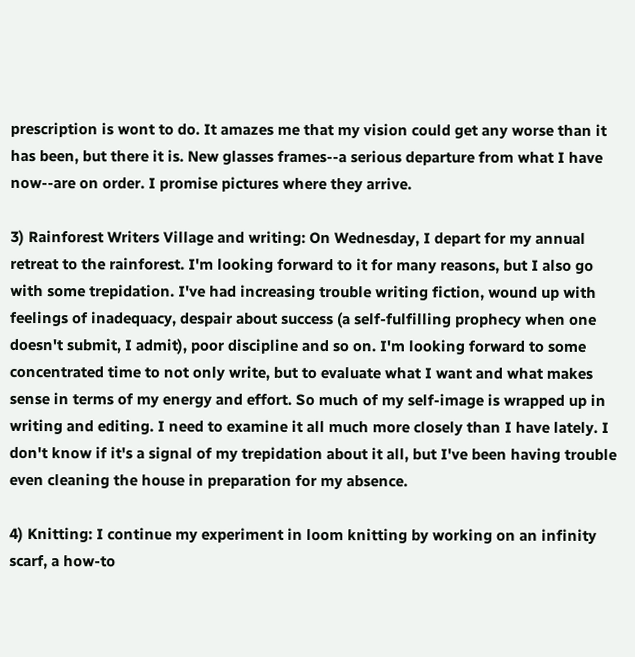prescription is wont to do. It amazes me that my vision could get any worse than it has been, but there it is. New glasses frames--a serious departure from what I have now--are on order. I promise pictures where they arrive.

3) Rainforest Writers Village and writing: On Wednesday, I depart for my annual retreat to the rainforest. I'm looking forward to it for many reasons, but I also go with some trepidation. I've had increasing trouble writing fiction, wound up with feelings of inadequacy, despair about success (a self-fulfilling prophecy when one doesn't submit, I admit), poor discipline and so on. I'm looking forward to some concentrated time to not only write, but to evaluate what I want and what makes sense in terms of my energy and effort. So much of my self-image is wrapped up in writing and editing. I need to examine it all much more closely than I have lately. I don't know if it's a signal of my trepidation about it all, but I've been having trouble even cleaning the house in preparation for my absence.

4) Knitting: I continue my experiment in loom knitting by working on an infinity scarf, a how-to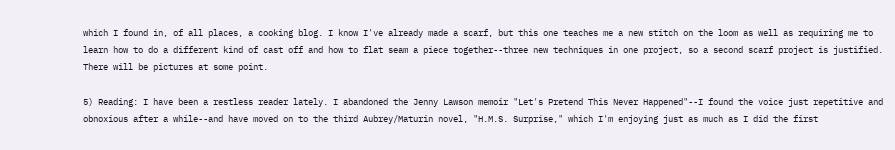which I found in, of all places, a cooking blog. I know I've already made a scarf, but this one teaches me a new stitch on the loom as well as requiring me to learn how to do a different kind of cast off and how to flat seam a piece together--three new techniques in one project, so a second scarf project is justified. There will be pictures at some point.

5) Reading: I have been a restless reader lately. I abandoned the Jenny Lawson memoir "Let's Pretend This Never Happened"--I found the voice just repetitive and obnoxious after a while--and have moved on to the third Aubrey/Maturin novel, "H.M.S. Surprise," which I'm enjoying just as much as I did the first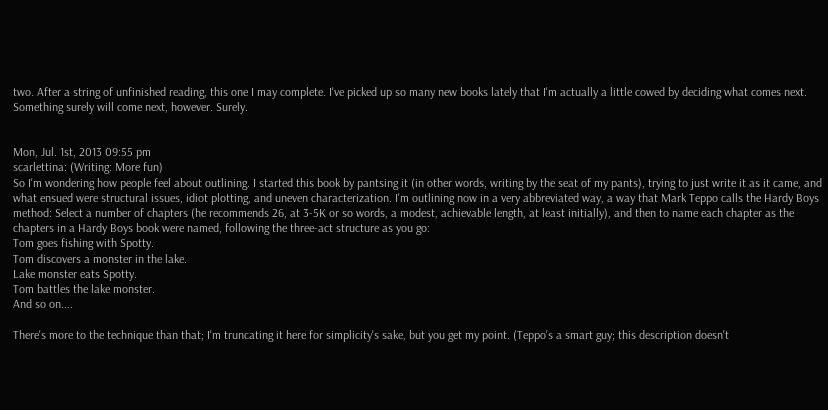two. After a string of unfinished reading, this one I may complete. I've picked up so many new books lately that I'm actually a little cowed by deciding what comes next. Something surely will come next, however. Surely.


Mon, Jul. 1st, 2013 09:55 pm
scarlettina: (Writing: More fun)
So I'm wondering how people feel about outlining. I started this book by pantsing it (in other words, writing by the seat of my pants), trying to just write it as it came, and what ensued were structural issues, idiot plotting, and uneven characterization. I'm outlining now in a very abbreviated way, a way that Mark Teppo calls the Hardy Boys method: Select a number of chapters (he recommends 26, at 3-5K or so words, a modest, achievable length, at least initially), and then to name each chapter as the chapters in a Hardy Boys book were named, following the three-act structure as you go:
Tom goes fishing with Spotty.
Tom discovers a monster in the lake.
Lake monster eats Spotty.
Tom battles the lake monster.
And so on....

There's more to the technique than that; I'm truncating it here for simplicity's sake, but you get my point. (Teppo's a smart guy; this description doesn't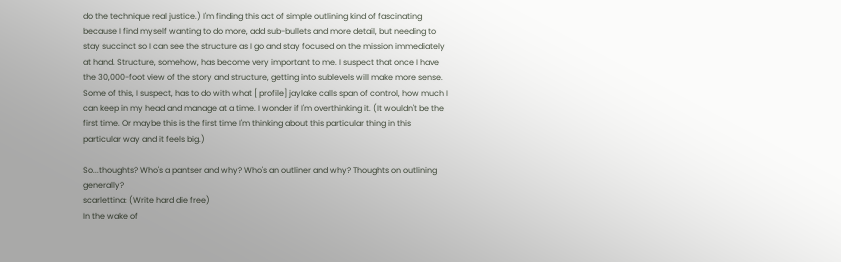do the technique real justice.) I'm finding this act of simple outlining kind of fascinating because I find myself wanting to do more, add sub-bullets and more detail, but needing to stay succinct so I can see the structure as I go and stay focused on the mission immediately at hand. Structure, somehow, has become very important to me. I suspect that once I have the 30,000-foot view of the story and structure, getting into sublevels will make more sense. Some of this, I suspect, has to do with what [ profile] jaylake calls span of control, how much I can keep in my head and manage at a time. I wonder if I'm overthinking it. (It wouldn't be the first time. Or maybe this is the first time I'm thinking about this particular thing in this particular way and it feels big.)

So...thoughts? Who's a pantser and why? Who's an outliner and why? Thoughts on outlining generally?
scarlettina: (Write hard die free)
In the wake of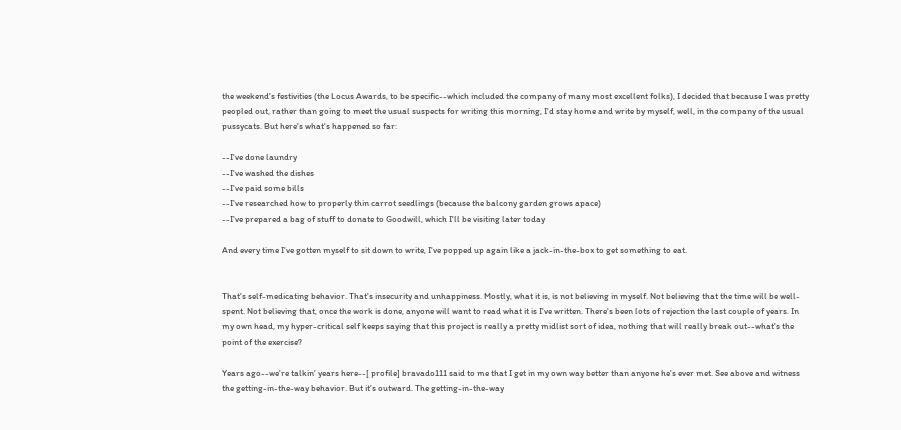the weekend's festivities (the Locus Awards, to be specific--which included the company of many most excellent folks), I decided that because I was pretty peopled out, rather than going to meet the usual suspects for writing this morning, I'd stay home and write by myself, well, in the company of the usual pussycats. But here's what's happened so far:

--I've done laundry
--I've washed the dishes
--I've paid some bills
--I've researched how to properly thin carrot seedlings (because the balcony garden grows apace)
--I've prepared a bag of stuff to donate to Goodwill, which I'll be visiting later today

And every time I've gotten myself to sit down to write, I've popped up again like a jack-in-the-box to get something to eat.


That's self-medicating behavior. That's insecurity and unhappiness. Mostly, what it is, is not believing in myself. Not believing that the time will be well-spent. Not believing that, once the work is done, anyone will want to read what it is I've written. There's been lots of rejection the last couple of years. In my own head, my hyper-critical self keeps saying that this project is really a pretty midlist sort of idea, nothing that will really break out--what's the point of the exercise?

Years ago--we're talkin' years here--[ profile] bravado111 said to me that I get in my own way better than anyone he's ever met. See above and witness the getting-in-the-way behavior. But it's outward. The getting-in-the-way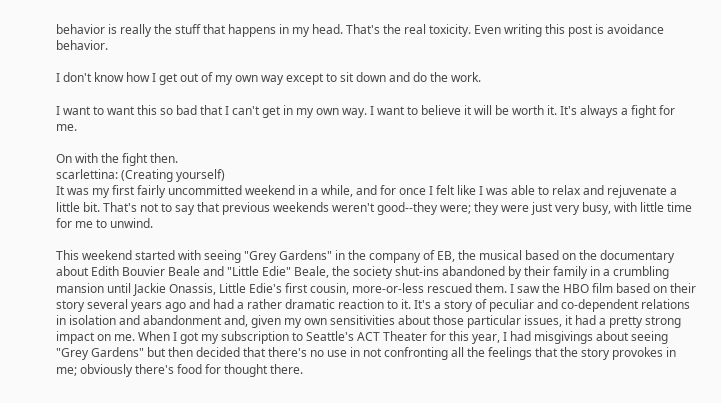behavior is really the stuff that happens in my head. That's the real toxicity. Even writing this post is avoidance behavior.

I don't know how I get out of my own way except to sit down and do the work.

I want to want this so bad that I can't get in my own way. I want to believe it will be worth it. It's always a fight for me.

On with the fight then.
scarlettina: (Creating yourself)
It was my first fairly uncommitted weekend in a while, and for once I felt like I was able to relax and rejuvenate a little bit. That's not to say that previous weekends weren't good--they were; they were just very busy, with little time for me to unwind.

This weekend started with seeing "Grey Gardens" in the company of EB, the musical based on the documentary about Edith Bouvier Beale and "Little Edie" Beale, the society shut-ins abandoned by their family in a crumbling mansion until Jackie Onassis, Little Edie's first cousin, more-or-less rescued them. I saw the HBO film based on their story several years ago and had a rather dramatic reaction to it. It's a story of peculiar and co-dependent relations in isolation and abandonment and, given my own sensitivities about those particular issues, it had a pretty strong impact on me. When I got my subscription to Seattle's ACT Theater for this year, I had misgivings about seeing "Grey Gardens" but then decided that there's no use in not confronting all the feelings that the story provokes in me; obviously there's food for thought there.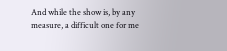And while the show is, by any measure, a difficult one for me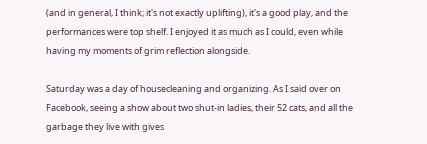(and in general, I think; it's not exactly uplifting), it's a good play, and the performances were top shelf. I enjoyed it as much as I could, even while having my moments of grim reflection alongside.

Saturday was a day of housecleaning and organizing. As I said over on Facebook, seeing a show about two shut-in ladies, their 52 cats, and all the garbage they live with gives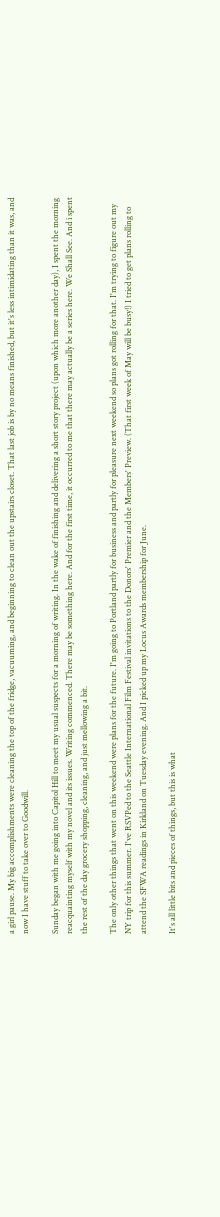a girl pause. My big accomplishments were cleaning the top of the fridge, vacuuming, and beginning to clean out the upstairs closet. That last job is by no means finished, but it's less intimidating than it was, and now I have stuff to take over to Goodwill.

Sunday began with me going into Capitol Hill to meet my usual suspects for a morning of writing. In the wake of finishing and delivering a short story project (upon which more another day), I spent the morning reacquainting myself with my novel and its issues. Writing commenced. There may be something here. And for the first time, it occurred to me that there may actually be a series here. We Shall See. And i spent the rest of the day grocery shopping, cleaning, and just mellowing a bit.

The only other things that went on this weekend were plans for the future. I'm going to Portland partly for business and partly for pleasure next weekend so plans got rolling for that. I'm trying to figure out my NY trip for this summer. I've RSVPed to the Seattle International Film Festival invitations to the Donors' Premier and the Members' Preview. (That first week of May will be busy!) I tried to get plans rolling to attend the SFWA readings in Kirkland on Tuesday evening. And I picked up my Locus Awards membership for June.

It's all little bits and pieces of things, but this is what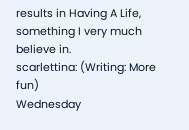results in Having A Life, something I very much believe in.
scarlettina: (Writing: More fun)
Wednesday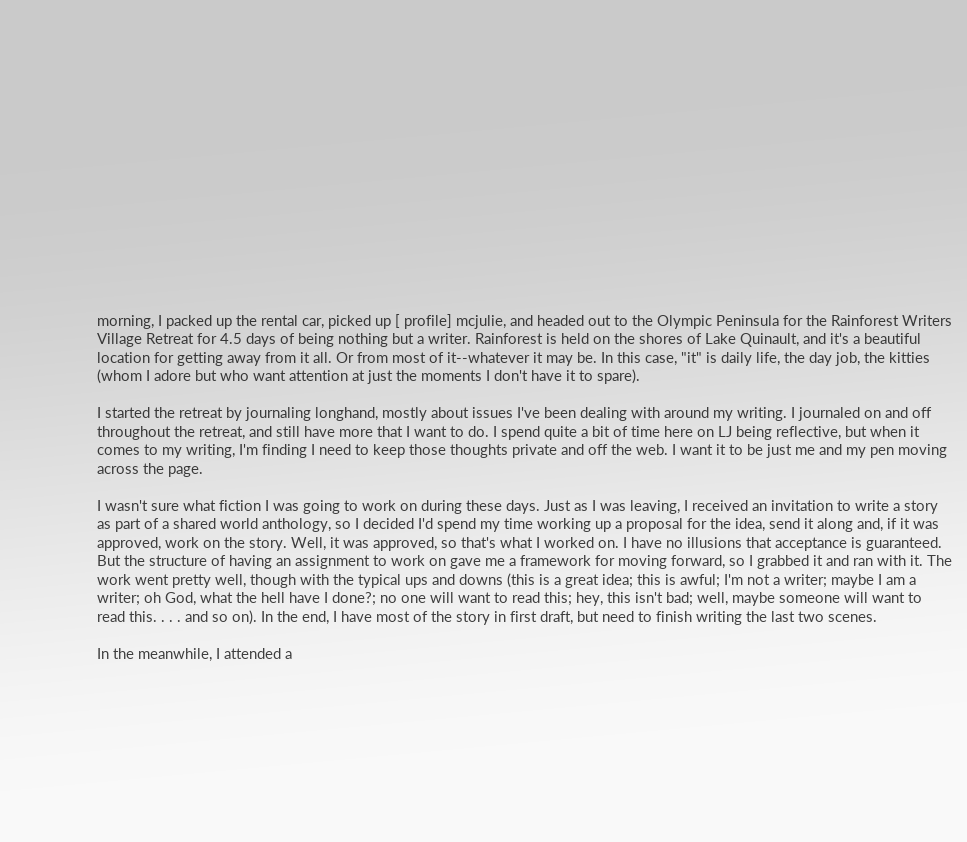morning, I packed up the rental car, picked up [ profile] mcjulie, and headed out to the Olympic Peninsula for the Rainforest Writers Village Retreat for 4.5 days of being nothing but a writer. Rainforest is held on the shores of Lake Quinault, and it's a beautiful location for getting away from it all. Or from most of it--whatever it may be. In this case, "it" is daily life, the day job, the kitties (whom I adore but who want attention at just the moments I don't have it to spare).

I started the retreat by journaling longhand, mostly about issues I've been dealing with around my writing. I journaled on and off throughout the retreat, and still have more that I want to do. I spend quite a bit of time here on LJ being reflective, but when it comes to my writing, I'm finding I need to keep those thoughts private and off the web. I want it to be just me and my pen moving across the page.

I wasn't sure what fiction I was going to work on during these days. Just as I was leaving, I received an invitation to write a story as part of a shared world anthology, so I decided I'd spend my time working up a proposal for the idea, send it along and, if it was approved, work on the story. Well, it was approved, so that's what I worked on. I have no illusions that acceptance is guaranteed. But the structure of having an assignment to work on gave me a framework for moving forward, so I grabbed it and ran with it. The work went pretty well, though with the typical ups and downs (this is a great idea; this is awful; I'm not a writer; maybe I am a writer; oh God, what the hell have I done?; no one will want to read this; hey, this isn't bad; well, maybe someone will want to read this. . . . and so on). In the end, I have most of the story in first draft, but need to finish writing the last two scenes.

In the meanwhile, I attended a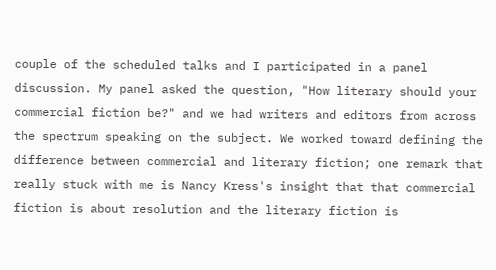couple of the scheduled talks and I participated in a panel discussion. My panel asked the question, "How literary should your commercial fiction be?" and we had writers and editors from across the spectrum speaking on the subject. We worked toward defining the difference between commercial and literary fiction; one remark that really stuck with me is Nancy Kress's insight that that commercial fiction is about resolution and the literary fiction is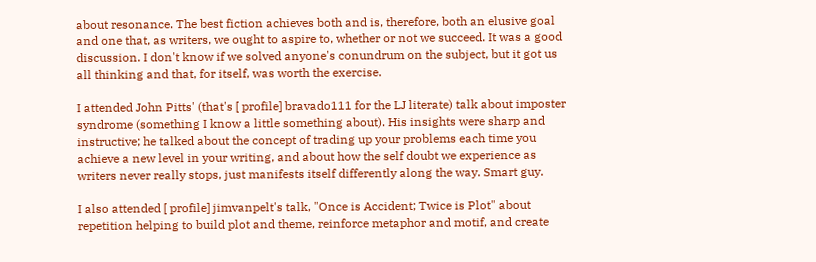about resonance. The best fiction achieves both and is, therefore, both an elusive goal and one that, as writers, we ought to aspire to, whether or not we succeed. It was a good discussion. I don't know if we solved anyone's conundrum on the subject, but it got us all thinking and that, for itself, was worth the exercise.

I attended John Pitts' (that's [ profile] bravado111 for the LJ literate) talk about imposter syndrome (something I know a little something about). His insights were sharp and instructive; he talked about the concept of trading up your problems each time you achieve a new level in your writing, and about how the self doubt we experience as writers never really stops, just manifests itself differently along the way. Smart guy.

I also attended [ profile] jimvanpelt's talk, "Once is Accident; Twice is Plot" about repetition helping to build plot and theme, reinforce metaphor and motif, and create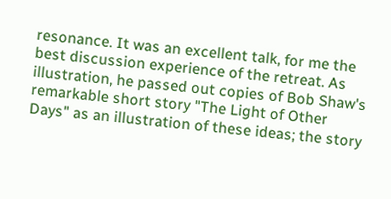resonance. It was an excellent talk, for me the best discussion experience of the retreat. As illustration, he passed out copies of Bob Shaw's remarkable short story "The Light of Other Days" as an illustration of these ideas; the story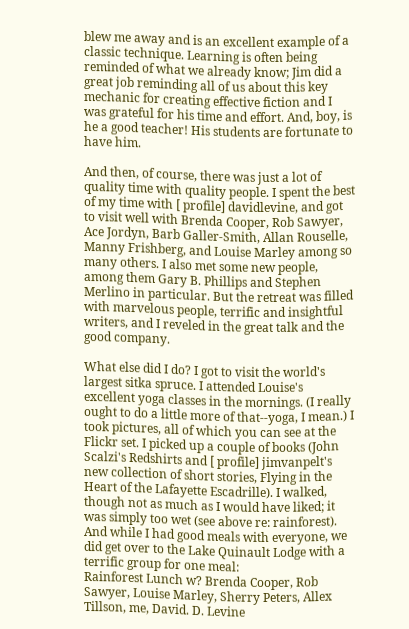blew me away and is an excellent example of a classic technique. Learning is often being reminded of what we already know; Jim did a great job reminding all of us about this key mechanic for creating effective fiction and I was grateful for his time and effort. And, boy, is he a good teacher! His students are fortunate to have him.

And then, of course, there was just a lot of quality time with quality people. I spent the best of my time with [ profile] davidlevine, and got to visit well with Brenda Cooper, Rob Sawyer, Ace Jordyn, Barb Galler-Smith, Allan Rouselle, Manny Frishberg, and Louise Marley among so many others. I also met some new people, among them Gary B. Phillips and Stephen Merlino in particular. But the retreat was filled with marvelous people, terrific and insightful writers, and I reveled in the great talk and the good company.

What else did I do? I got to visit the world's largest sitka spruce. I attended Louise's excellent yoga classes in the mornings. (I really ought to do a little more of that--yoga, I mean.) I took pictures, all of which you can see at the Flickr set. I picked up a couple of books (John Scalzi's Redshirts and [ profile] jimvanpelt's new collection of short stories, Flying in the Heart of the Lafayette Escadrille). I walked, though not as much as I would have liked; it was simply too wet (see above re: rainforest). And while I had good meals with everyone, we did get over to the Lake Quinault Lodge with a terrific group for one meal:
Rainforest Lunch w? Brenda Cooper, Rob Sawyer, Louise Marley, Sherry Peters, Allex Tillson, me, David. D. Levine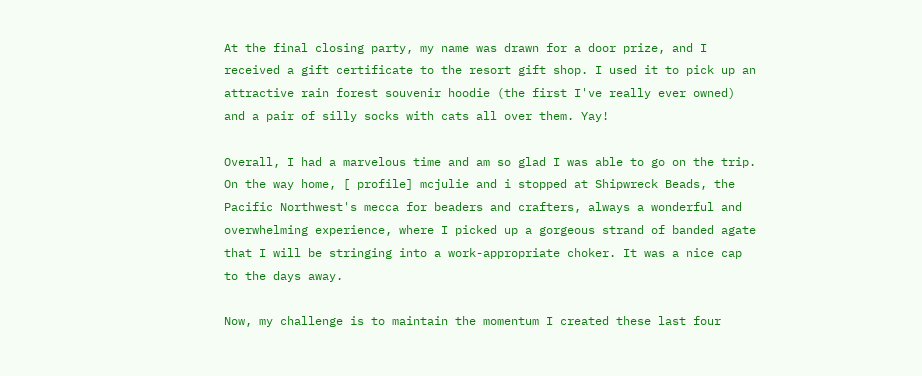At the final closing party, my name was drawn for a door prize, and I received a gift certificate to the resort gift shop. I used it to pick up an attractive rain forest souvenir hoodie (the first I've really ever owned) and a pair of silly socks with cats all over them. Yay!

Overall, I had a marvelous time and am so glad I was able to go on the trip. On the way home, [ profile] mcjulie and i stopped at Shipwreck Beads, the Pacific Northwest's mecca for beaders and crafters, always a wonderful and overwhelming experience, where I picked up a gorgeous strand of banded agate that I will be stringing into a work-appropriate choker. It was a nice cap to the days away.

Now, my challenge is to maintain the momentum I created these last four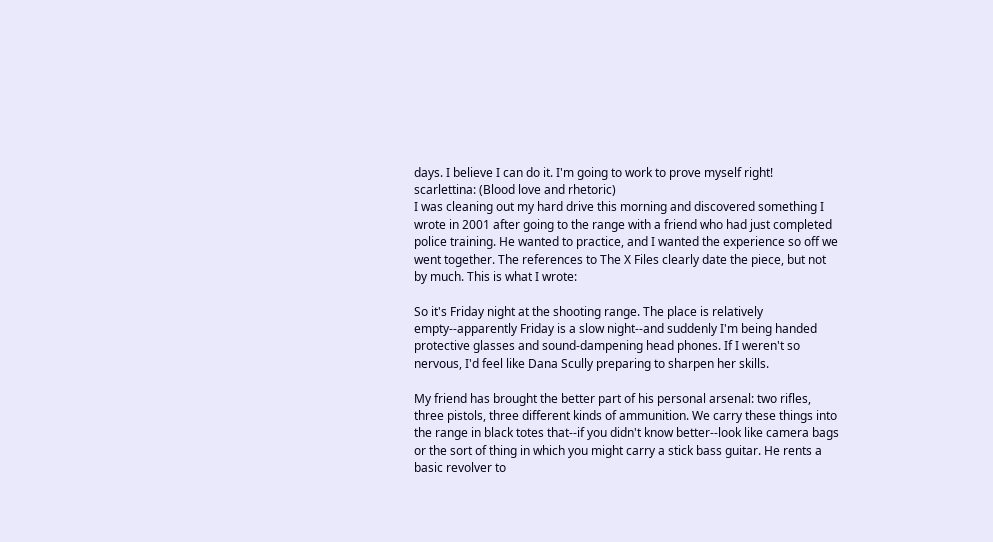days. I believe I can do it. I'm going to work to prove myself right!
scarlettina: (Blood love and rhetoric)
I was cleaning out my hard drive this morning and discovered something I wrote in 2001 after going to the range with a friend who had just completed police training. He wanted to practice, and I wanted the experience so off we went together. The references to The X Files clearly date the piece, but not by much. This is what I wrote:

So it's Friday night at the shooting range. The place is relatively empty--apparently Friday is a slow night--and suddenly I'm being handed protective glasses and sound-dampening head phones. If I weren't so nervous, I'd feel like Dana Scully preparing to sharpen her skills.

My friend has brought the better part of his personal arsenal: two rifles, three pistols, three different kinds of ammunition. We carry these things into the range in black totes that--if you didn't know better--look like camera bags or the sort of thing in which you might carry a stick bass guitar. He rents a basic revolver to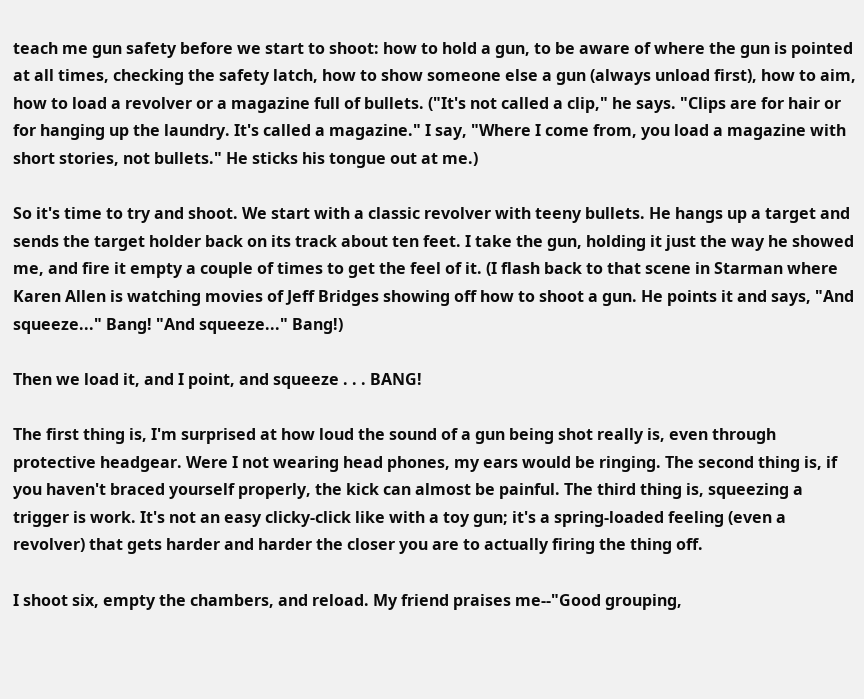teach me gun safety before we start to shoot: how to hold a gun, to be aware of where the gun is pointed at all times, checking the safety latch, how to show someone else a gun (always unload first), how to aim, how to load a revolver or a magazine full of bullets. ("It's not called a clip," he says. "Clips are for hair or for hanging up the laundry. It's called a magazine." I say, "Where I come from, you load a magazine with short stories, not bullets." He sticks his tongue out at me.)

So it's time to try and shoot. We start with a classic revolver with teeny bullets. He hangs up a target and sends the target holder back on its track about ten feet. I take the gun, holding it just the way he showed me, and fire it empty a couple of times to get the feel of it. (I flash back to that scene in Starman where Karen Allen is watching movies of Jeff Bridges showing off how to shoot a gun. He points it and says, "And squeeze..." Bang! "And squeeze..." Bang!)

Then we load it, and I point, and squeeze . . . BANG!

The first thing is, I'm surprised at how loud the sound of a gun being shot really is, even through protective headgear. Were I not wearing head phones, my ears would be ringing. The second thing is, if you haven't braced yourself properly, the kick can almost be painful. The third thing is, squeezing a trigger is work. It's not an easy clicky-click like with a toy gun; it's a spring-loaded feeling (even a revolver) that gets harder and harder the closer you are to actually firing the thing off.

I shoot six, empty the chambers, and reload. My friend praises me--"Good grouping,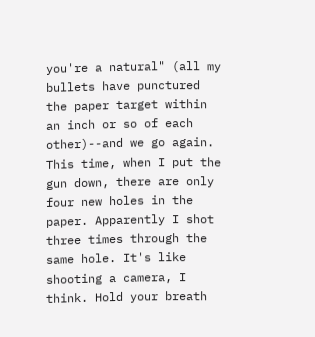you're a natural" (all my bullets have punctured the paper target within an inch or so of each other)--and we go again. This time, when I put the gun down, there are only four new holes in the paper. Apparently I shot three times through the same hole. It's like shooting a camera, I think. Hold your breath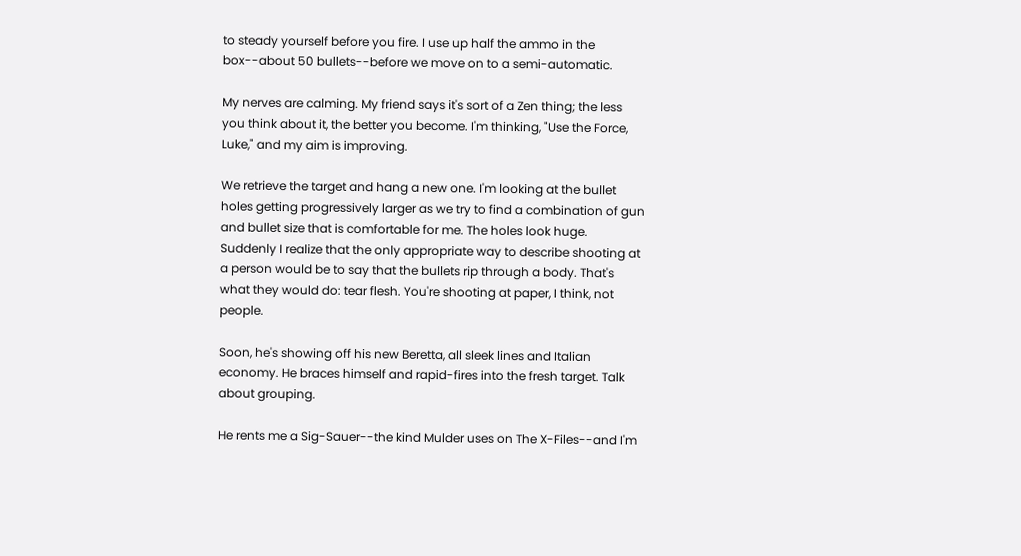to steady yourself before you fire. I use up half the ammo in the box--about 50 bullets--before we move on to a semi-automatic.

My nerves are calming. My friend says it's sort of a Zen thing; the less you think about it, the better you become. I'm thinking, "Use the Force, Luke," and my aim is improving.

We retrieve the target and hang a new one. I'm looking at the bullet holes getting progressively larger as we try to find a combination of gun and bullet size that is comfortable for me. The holes look huge. Suddenly I realize that the only appropriate way to describe shooting at a person would be to say that the bullets rip through a body. That's what they would do: tear flesh. You're shooting at paper, I think, not people.

Soon, he's showing off his new Beretta, all sleek lines and Italian economy. He braces himself and rapid-fires into the fresh target. Talk about grouping.

He rents me a Sig-Sauer--the kind Mulder uses on The X-Files--and I'm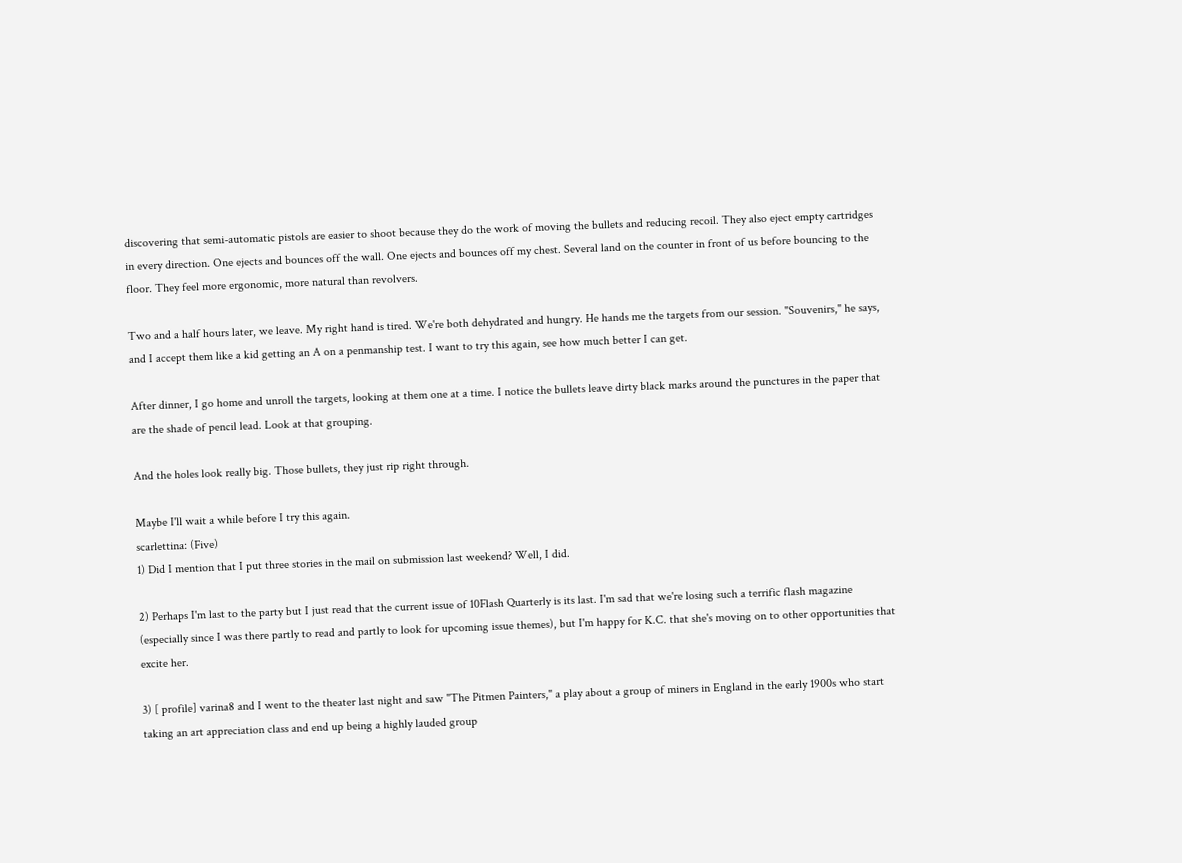discovering that semi-automatic pistols are easier to shoot because they do the work of moving the bullets and reducing recoil. They also eject empty cartridges in every direction. One ejects and bounces off the wall. One ejects and bounces off my chest. Several land on the counter in front of us before bouncing to the floor. They feel more ergonomic, more natural than revolvers.

Two and a half hours later, we leave. My right hand is tired. We're both dehydrated and hungry. He hands me the targets from our session. "Souvenirs," he says, and I accept them like a kid getting an A on a penmanship test. I want to try this again, see how much better I can get.

After dinner, I go home and unroll the targets, looking at them one at a time. I notice the bullets leave dirty black marks around the punctures in the paper that are the shade of pencil lead. Look at that grouping.

And the holes look really big. Those bullets, they just rip right through.

Maybe I'll wait a while before I try this again.
scarlettina: (Five)
1) Did I mention that I put three stories in the mail on submission last weekend? Well, I did.

2) Perhaps I'm last to the party but I just read that the current issue of 10Flash Quarterly is its last. I'm sad that we're losing such a terrific flash magazine (especially since I was there partly to read and partly to look for upcoming issue themes), but I'm happy for K.C. that she's moving on to other opportunities that excite her.

3) [ profile] varina8 and I went to the theater last night and saw "The Pitmen Painters," a play about a group of miners in England in the early 1900s who start taking an art appreciation class and end up being a highly lauded group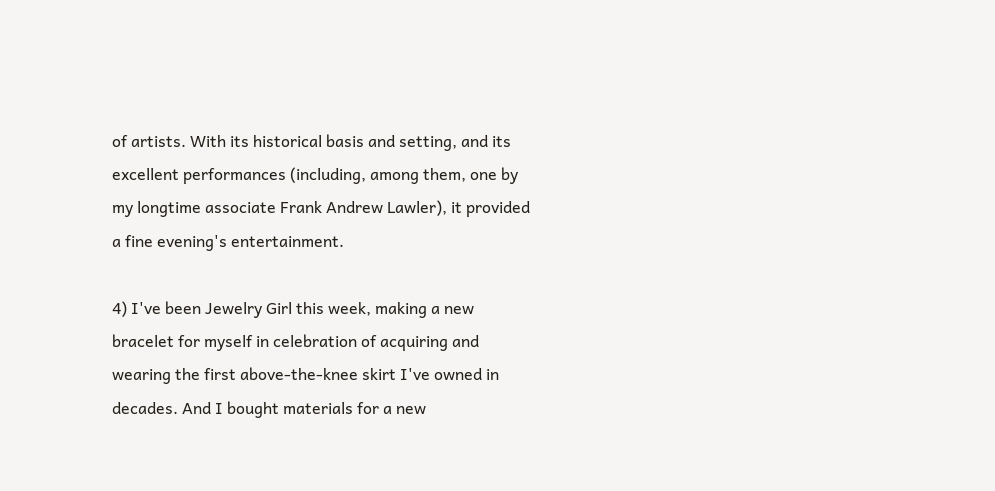of artists. With its historical basis and setting, and its excellent performances (including, among them, one by my longtime associate Frank Andrew Lawler), it provided a fine evening's entertainment.

4) I've been Jewelry Girl this week, making a new bracelet for myself in celebration of acquiring and wearing the first above-the-knee skirt I've owned in decades. And I bought materials for a new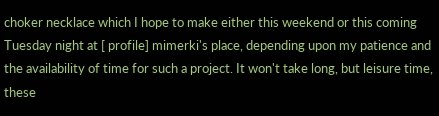choker necklace which I hope to make either this weekend or this coming Tuesday night at [ profile] mimerki's place, depending upon my patience and the availability of time for such a project. It won't take long, but leisure time, these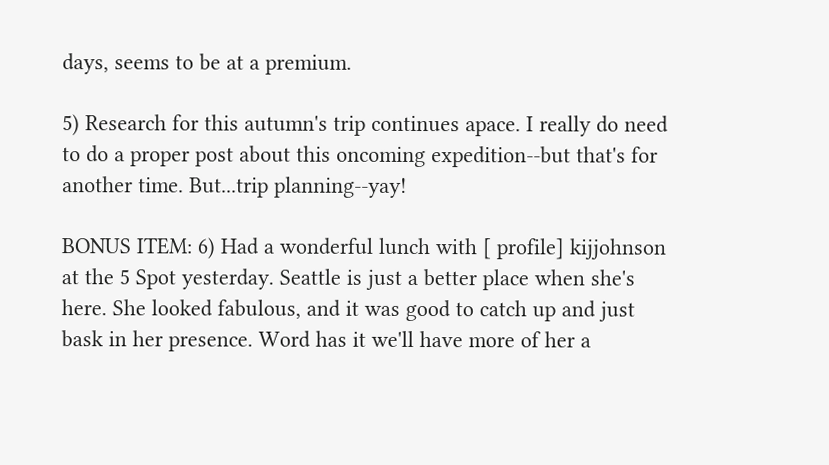days, seems to be at a premium.

5) Research for this autumn's trip continues apace. I really do need to do a proper post about this oncoming expedition--but that's for another time. But...trip planning--yay!

BONUS ITEM: 6) Had a wonderful lunch with [ profile] kijjohnson at the 5 Spot yesterday. Seattle is just a better place when she's here. She looked fabulous, and it was good to catch up and just bask in her presence. Word has it we'll have more of her a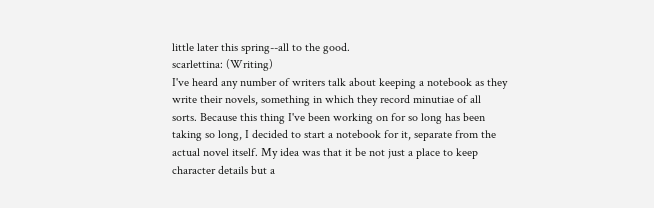little later this spring--all to the good.
scarlettina: (Writing)
I've heard any number of writers talk about keeping a notebook as they write their novels, something in which they record minutiae of all sorts. Because this thing I've been working on for so long has been taking so long, I decided to start a notebook for it, separate from the actual novel itself. My idea was that it be not just a place to keep character details but a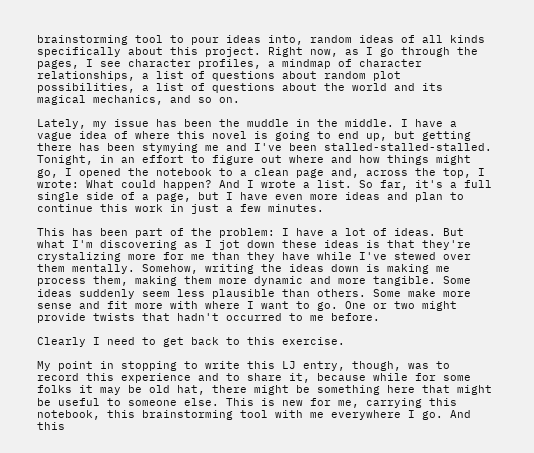brainstorming tool to pour ideas into, random ideas of all kinds specifically about this project. Right now, as I go through the pages, I see character profiles, a mindmap of character relationships, a list of questions about random plot possibilities, a list of questions about the world and its magical mechanics, and so on.

Lately, my issue has been the muddle in the middle. I have a vague idea of where this novel is going to end up, but getting there has been stymying me and I've been stalled-stalled-stalled. Tonight, in an effort to figure out where and how things might go, I opened the notebook to a clean page and, across the top, I wrote: What could happen? And I wrote a list. So far, it's a full single side of a page, but I have even more ideas and plan to continue this work in just a few minutes.

This has been part of the problem: I have a lot of ideas. But what I'm discovering as I jot down these ideas is that they're crystalizing more for me than they have while I've stewed over them mentally. Somehow, writing the ideas down is making me process them, making them more dynamic and more tangible. Some ideas suddenly seem less plausible than others. Some make more sense and fit more with where I want to go. One or two might provide twists that hadn't occurred to me before.

Clearly I need to get back to this exercise.

My point in stopping to write this LJ entry, though, was to record this experience and to share it, because while for some folks it may be old hat, there might be something here that might be useful to someone else. This is new for me, carrying this notebook, this brainstorming tool with me everywhere I go. And this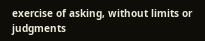exercise of asking, without limits or judgments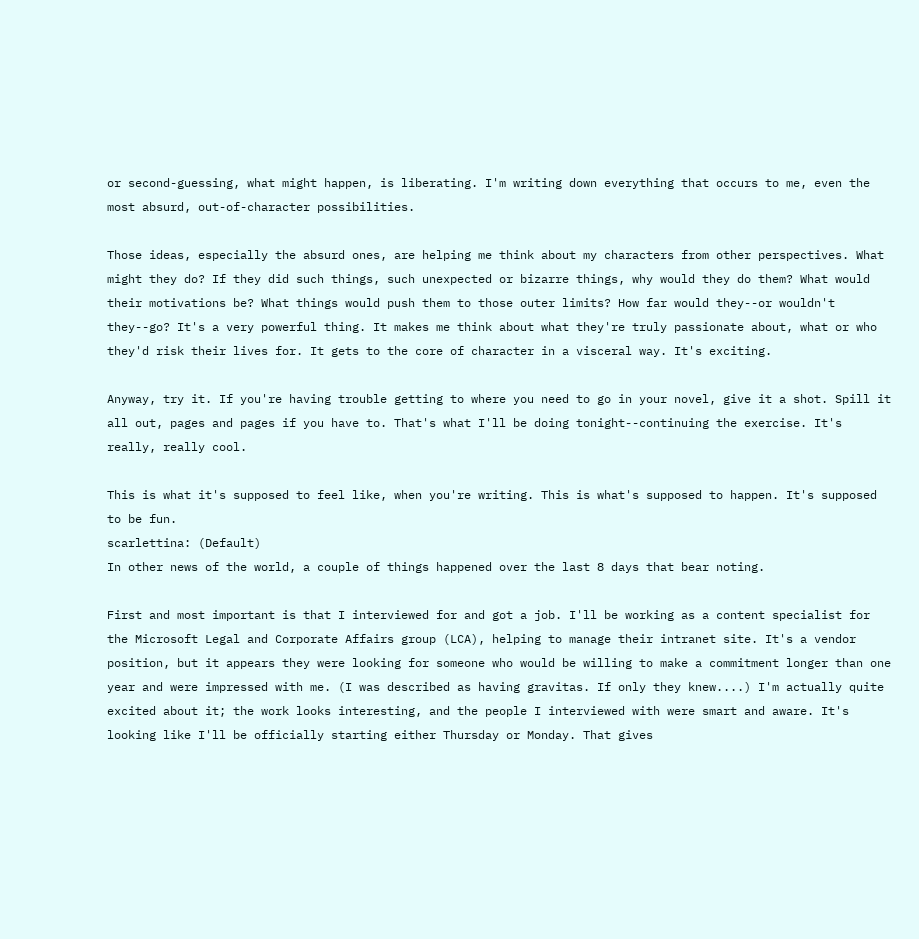or second-guessing, what might happen, is liberating. I'm writing down everything that occurs to me, even the most absurd, out-of-character possibilities.

Those ideas, especially the absurd ones, are helping me think about my characters from other perspectives. What might they do? If they did such things, such unexpected or bizarre things, why would they do them? What would their motivations be? What things would push them to those outer limits? How far would they--or wouldn't they--go? It's a very powerful thing. It makes me think about what they're truly passionate about, what or who they'd risk their lives for. It gets to the core of character in a visceral way. It's exciting.

Anyway, try it. If you're having trouble getting to where you need to go in your novel, give it a shot. Spill it all out, pages and pages if you have to. That's what I'll be doing tonight--continuing the exercise. It's really, really cool.

This is what it's supposed to feel like, when you're writing. This is what's supposed to happen. It's supposed to be fun.
scarlettina: (Default)
In other news of the world, a couple of things happened over the last 8 days that bear noting.

First and most important is that I interviewed for and got a job. I'll be working as a content specialist for the Microsoft Legal and Corporate Affairs group (LCA), helping to manage their intranet site. It's a vendor position, but it appears they were looking for someone who would be willing to make a commitment longer than one year and were impressed with me. (I was described as having gravitas. If only they knew....) I'm actually quite excited about it; the work looks interesting, and the people I interviewed with were smart and aware. It's looking like I'll be officially starting either Thursday or Monday. That gives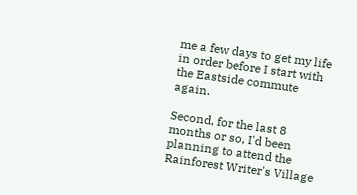me a few days to get my life in order before I start with the Eastside commute again.

Second, for the last 8 months or so, I'd been planning to attend the Rainforest Writer's Village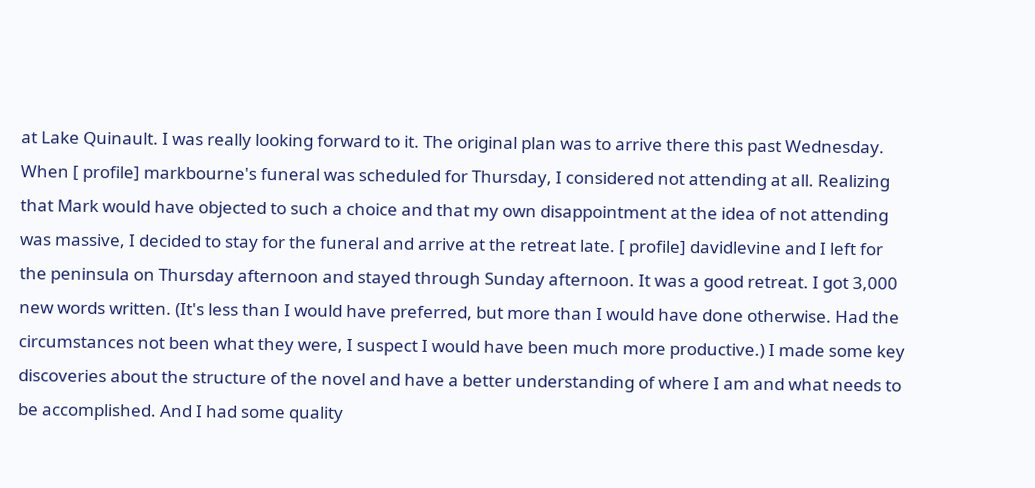at Lake Quinault. I was really looking forward to it. The original plan was to arrive there this past Wednesday. When [ profile] markbourne's funeral was scheduled for Thursday, I considered not attending at all. Realizing that Mark would have objected to such a choice and that my own disappointment at the idea of not attending was massive, I decided to stay for the funeral and arrive at the retreat late. [ profile] davidlevine and I left for the peninsula on Thursday afternoon and stayed through Sunday afternoon. It was a good retreat. I got 3,000 new words written. (It's less than I would have preferred, but more than I would have done otherwise. Had the circumstances not been what they were, I suspect I would have been much more productive.) I made some key discoveries about the structure of the novel and have a better understanding of where I am and what needs to be accomplished. And I had some quality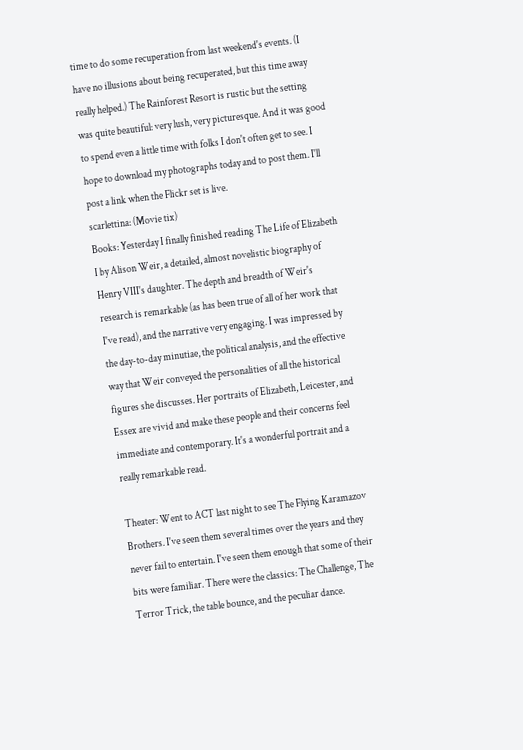time to do some recuperation from last weekend's events. (I have no illusions about being recuperated, but this time away really helped.) The Rainforest Resort is rustic but the setting was quite beautiful: very lush, very picturesque. And it was good to spend even a little time with folks I don't often get to see. I hope to download my photographs today and to post them. I'll post a link when the Flickr set is live.
scarlettina: (Movie tix)
Books: Yesterday I finally finished reading The Life of Elizabeth I by Alison Weir, a detailed, almost novelistic biography of Henry VIII's daughter. The depth and breadth of Weir's research is remarkable (as has been true of all of her work that I've read), and the narrative very engaging. I was impressed by the day-to-day minutiae, the political analysis, and the effective way that Weir conveyed the personalities of all the historical figures she discusses. Her portraits of Elizabeth, Leicester, and Essex are vivid and make these people and their concerns feel immediate and contemporary. It's a wonderful portrait and a really remarkable read.

Theater: Went to ACT last night to see The Flying Karamazov Brothers. I've seen them several times over the years and they never fail to entertain. I've seen them enough that some of their bits were familiar. There were the classics: The Challenge, The Terror Trick, the table bounce, and the peculiar dance.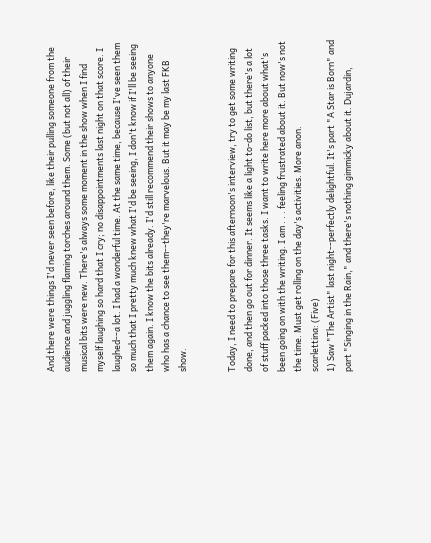And there were things I'd never seen before, like their pulling someone from the audience and juggling flaming torches around them. Some (but not all) of their musical bits were new. There's always some moment in the show when I find myself laughing so hard that I cry; no disappointments last night on that score. I laughed--a lot. I had a wonderful time. At the same time, because I've seen them so much that I pretty much knew what I'd be seeing, I don't know if I'll be seeing them again. I know the bits already. I'd still recommend their shows to anyone who has a chance to see them--they're marvelous. But it may be my last FKB show.


Today, I need to prepare for this afternoon's interview, try to get some writing done, and then go out for dinner. It seems like a light to-do list, but there's a lot of stuff packed into those three tasks. I want to write here more about what's been going on with the writing. I am . . . feeling frustrated about it. But now's not the time. Must get rolling on the day's activities. More anon.
scarlettina: (Five)
1) Saw "The Artist" last night--perfectly delightful. It's part "A Star is Born" and part "Singing in the Rain," and there's nothing gimmicky about it. Dujardin,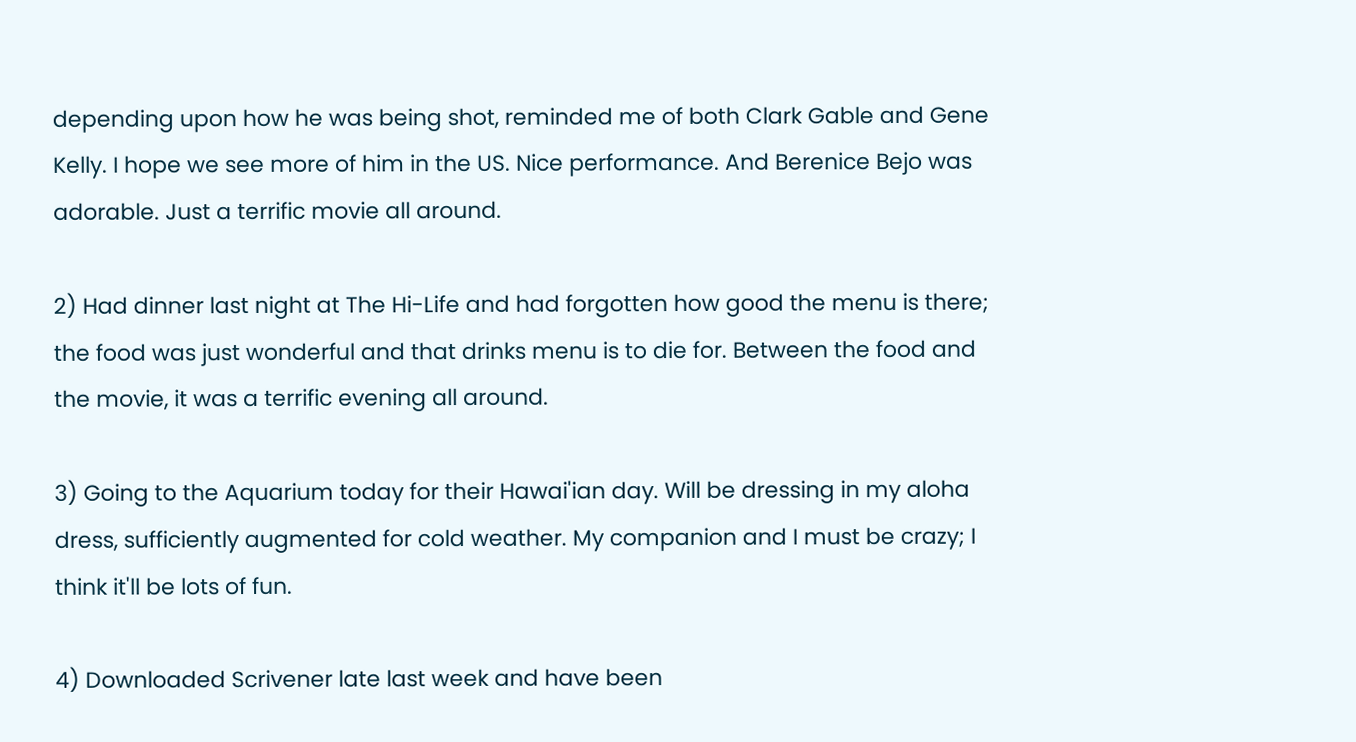depending upon how he was being shot, reminded me of both Clark Gable and Gene Kelly. I hope we see more of him in the US. Nice performance. And Berenice Bejo was adorable. Just a terrific movie all around.

2) Had dinner last night at The Hi-Life and had forgotten how good the menu is there; the food was just wonderful and that drinks menu is to die for. Between the food and the movie, it was a terrific evening all around.

3) Going to the Aquarium today for their Hawai'ian day. Will be dressing in my aloha dress, sufficiently augmented for cold weather. My companion and I must be crazy; I think it'll be lots of fun.

4) Downloaded Scrivener late last week and have been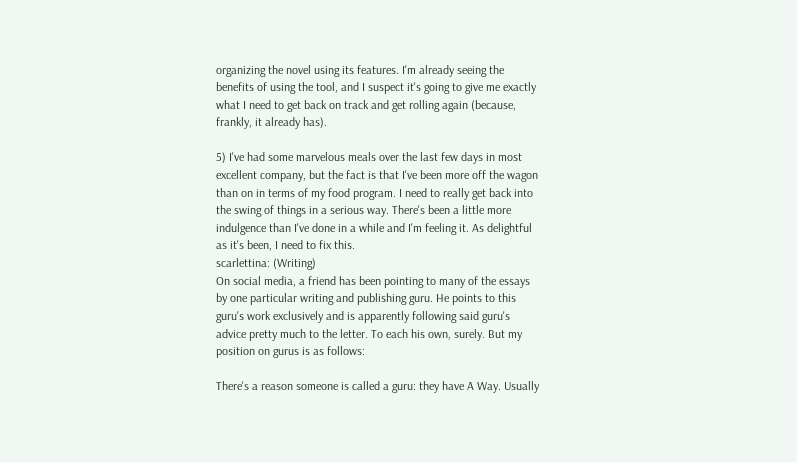organizing the novel using its features. I'm already seeing the benefits of using the tool, and I suspect it's going to give me exactly what I need to get back on track and get rolling again (because, frankly, it already has).

5) I've had some marvelous meals over the last few days in most excellent company, but the fact is that I've been more off the wagon than on in terms of my food program. I need to really get back into the swing of things in a serious way. There's been a little more indulgence than I've done in a while and I'm feeling it. As delightful as it's been, I need to fix this.
scarlettina: (Writing)
On social media, a friend has been pointing to many of the essays by one particular writing and publishing guru. He points to this guru's work exclusively and is apparently following said guru's advice pretty much to the letter. To each his own, surely. But my position on gurus is as follows:

There's a reason someone is called a guru: they have A Way. Usually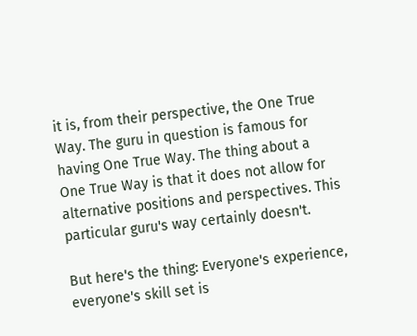it is, from their perspective, the One True Way. The guru in question is famous for having One True Way. The thing about a One True Way is that it does not allow for alternative positions and perspectives. This particular guru's way certainly doesn't.

But here's the thing: Everyone's experience, everyone's skill set is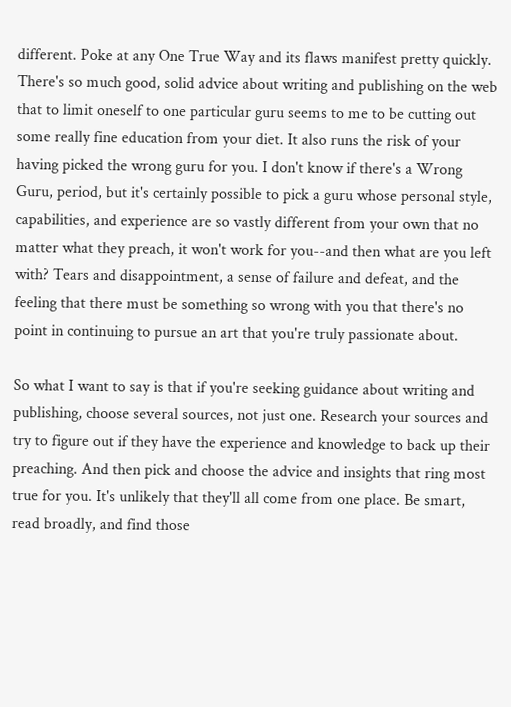different. Poke at any One True Way and its flaws manifest pretty quickly. There's so much good, solid advice about writing and publishing on the web that to limit oneself to one particular guru seems to me to be cutting out some really fine education from your diet. It also runs the risk of your having picked the wrong guru for you. I don't know if there's a Wrong Guru, period, but it's certainly possible to pick a guru whose personal style, capabilities, and experience are so vastly different from your own that no matter what they preach, it won't work for you--and then what are you left with? Tears and disappointment, a sense of failure and defeat, and the feeling that there must be something so wrong with you that there's no point in continuing to pursue an art that you're truly passionate about.

So what I want to say is that if you're seeking guidance about writing and publishing, choose several sources, not just one. Research your sources and try to figure out if they have the experience and knowledge to back up their preaching. And then pick and choose the advice and insights that ring most true for you. It's unlikely that they'll all come from one place. Be smart, read broadly, and find those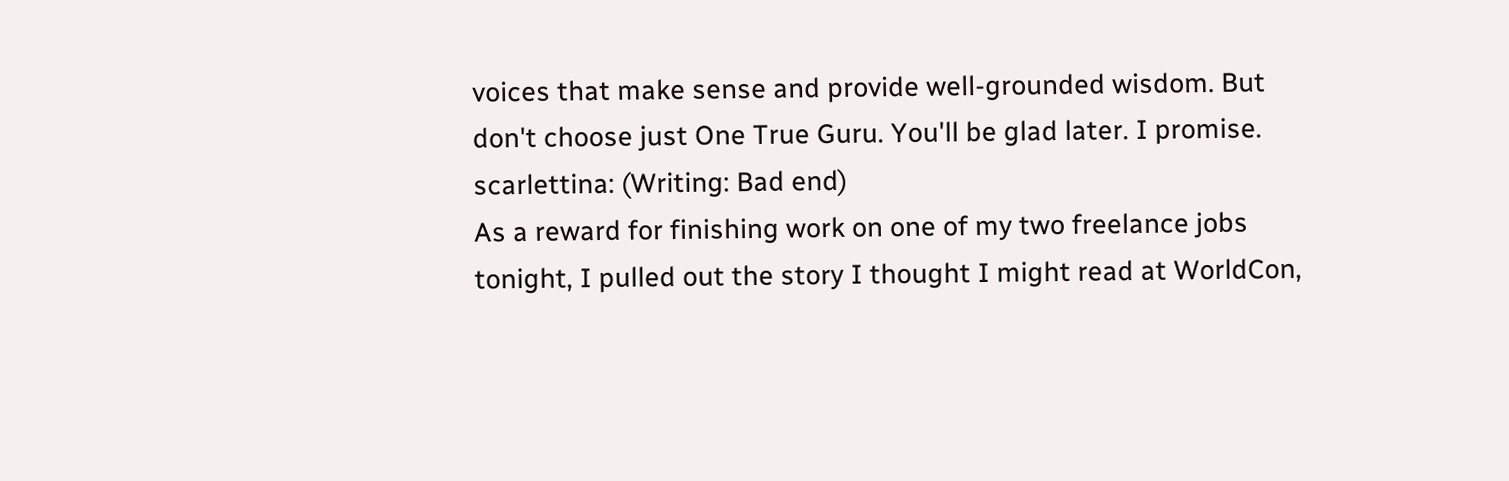voices that make sense and provide well-grounded wisdom. But don't choose just One True Guru. You'll be glad later. I promise.
scarlettina: (Writing: Bad end)
As a reward for finishing work on one of my two freelance jobs tonight, I pulled out the story I thought I might read at WorldCon,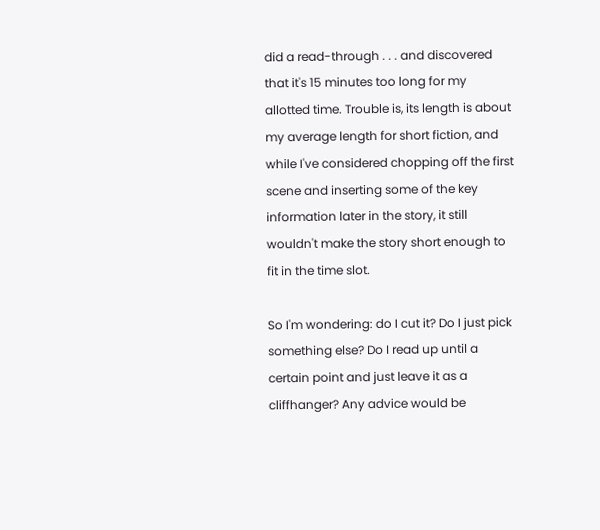did a read-through . . . and discovered that it's 15 minutes too long for my allotted time. Trouble is, its length is about my average length for short fiction, and while I've considered chopping off the first scene and inserting some of the key information later in the story, it still wouldn't make the story short enough to fit in the time slot.

So I'm wondering: do I cut it? Do I just pick something else? Do I read up until a certain point and just leave it as a cliffhanger? Any advice would be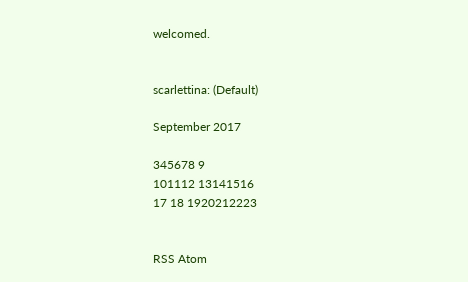welcomed.


scarlettina: (Default)

September 2017

345678 9
101112 13141516
17 18 1920212223


RSS Atom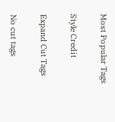Most Popular Tags

Style Credit

Expand Cut Tags

No cut tags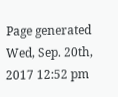Page generated Wed, Sep. 20th, 2017 12:52 pm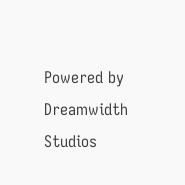Powered by Dreamwidth Studios